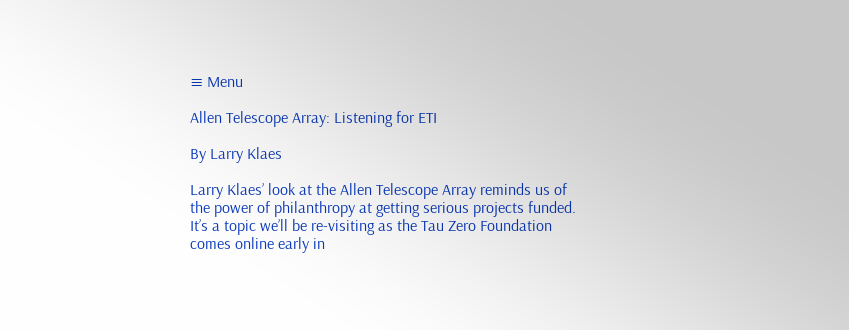≡ Menu

Allen Telescope Array: Listening for ETI

By Larry Klaes

Larry Klaes’ look at the Allen Telescope Array reminds us of the power of philanthropy at getting serious projects funded. It’s a topic we’ll be re-visiting as the Tau Zero Foundation comes online early in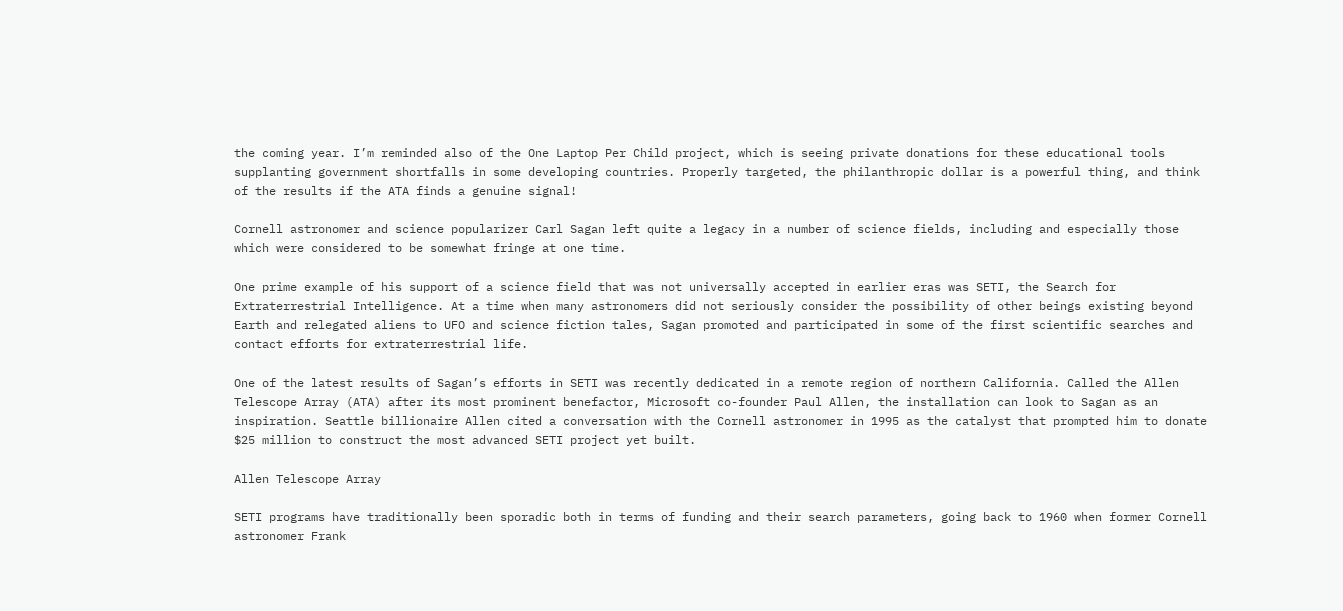the coming year. I’m reminded also of the One Laptop Per Child project, which is seeing private donations for these educational tools supplanting government shortfalls in some developing countries. Properly targeted, the philanthropic dollar is a powerful thing, and think of the results if the ATA finds a genuine signal!

Cornell astronomer and science popularizer Carl Sagan left quite a legacy in a number of science fields, including and especially those which were considered to be somewhat fringe at one time.

One prime example of his support of a science field that was not universally accepted in earlier eras was SETI, the Search for Extraterrestrial Intelligence. At a time when many astronomers did not seriously consider the possibility of other beings existing beyond Earth and relegated aliens to UFO and science fiction tales, Sagan promoted and participated in some of the first scientific searches and contact efforts for extraterrestrial life.

One of the latest results of Sagan’s efforts in SETI was recently dedicated in a remote region of northern California. Called the Allen Telescope Array (ATA) after its most prominent benefactor, Microsoft co-founder Paul Allen, the installation can look to Sagan as an inspiration. Seattle billionaire Allen cited a conversation with the Cornell astronomer in 1995 as the catalyst that prompted him to donate $25 million to construct the most advanced SETI project yet built.

Allen Telescope Array

SETI programs have traditionally been sporadic both in terms of funding and their search parameters, going back to 1960 when former Cornell astronomer Frank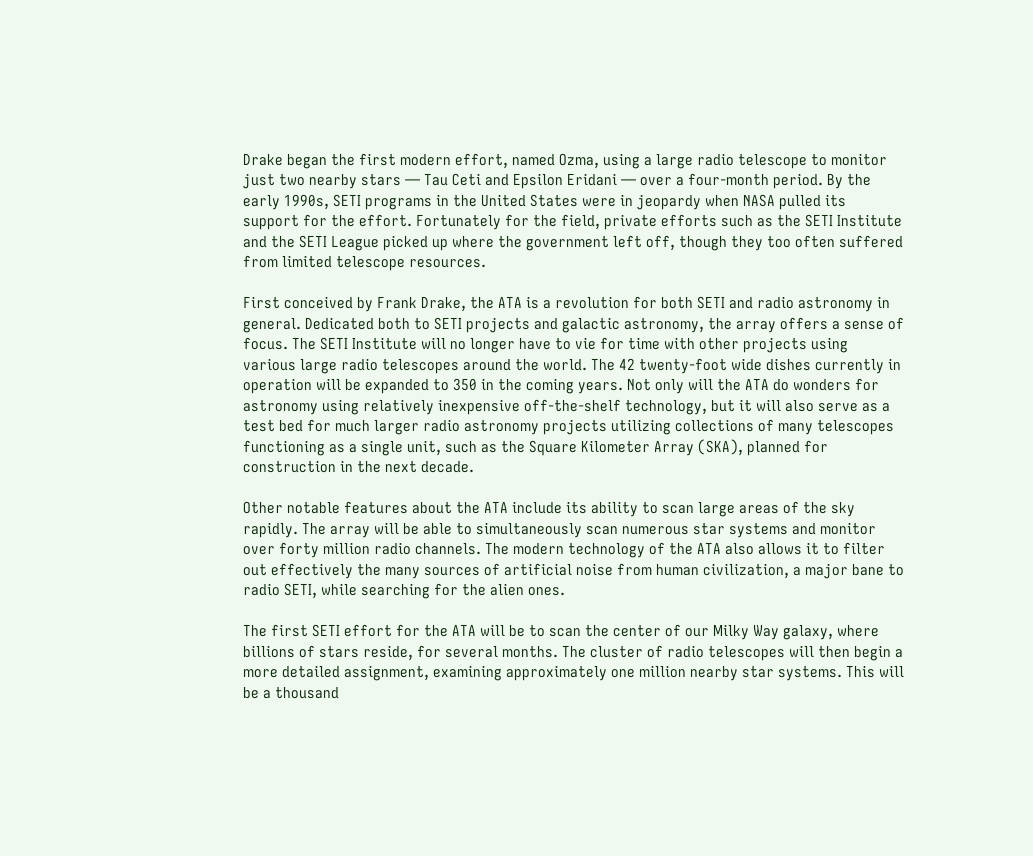Drake began the first modern effort, named Ozma, using a large radio telescope to monitor just two nearby stars — Tau Ceti and Epsilon Eridani — over a four-month period. By the early 1990s, SETI programs in the United States were in jeopardy when NASA pulled its support for the effort. Fortunately for the field, private efforts such as the SETI Institute and the SETI League picked up where the government left off, though they too often suffered from limited telescope resources.

First conceived by Frank Drake, the ATA is a revolution for both SETI and radio astronomy in general. Dedicated both to SETI projects and galactic astronomy, the array offers a sense of focus. The SETI Institute will no longer have to vie for time with other projects using various large radio telescopes around the world. The 42 twenty-foot wide dishes currently in operation will be expanded to 350 in the coming years. Not only will the ATA do wonders for astronomy using relatively inexpensive off-the-shelf technology, but it will also serve as a test bed for much larger radio astronomy projects utilizing collections of many telescopes functioning as a single unit, such as the Square Kilometer Array (SKA), planned for construction in the next decade.

Other notable features about the ATA include its ability to scan large areas of the sky rapidly. The array will be able to simultaneously scan numerous star systems and monitor over forty million radio channels. The modern technology of the ATA also allows it to filter out effectively the many sources of artificial noise from human civilization, a major bane to radio SETI, while searching for the alien ones.

The first SETI effort for the ATA will be to scan the center of our Milky Way galaxy, where billions of stars reside, for several months. The cluster of radio telescopes will then begin a more detailed assignment, examining approximately one million nearby star systems. This will be a thousand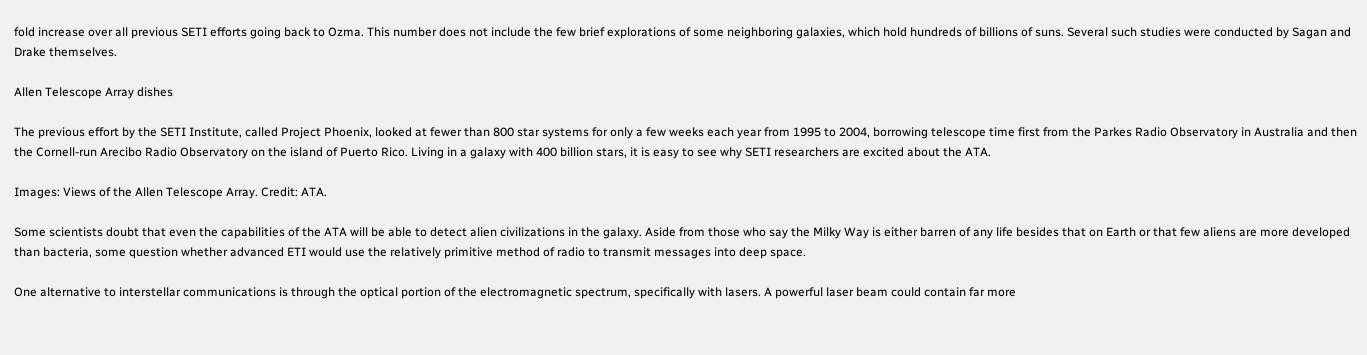fold increase over all previous SETI efforts going back to Ozma. This number does not include the few brief explorations of some neighboring galaxies, which hold hundreds of billions of suns. Several such studies were conducted by Sagan and Drake themselves.

Allen Telescope Array dishes

The previous effort by the SETI Institute, called Project Phoenix, looked at fewer than 800 star systems for only a few weeks each year from 1995 to 2004, borrowing telescope time first from the Parkes Radio Observatory in Australia and then the Cornell-run Arecibo Radio Observatory on the island of Puerto Rico. Living in a galaxy with 400 billion stars, it is easy to see why SETI researchers are excited about the ATA.

Images: Views of the Allen Telescope Array. Credit: ATA.

Some scientists doubt that even the capabilities of the ATA will be able to detect alien civilizations in the galaxy. Aside from those who say the Milky Way is either barren of any life besides that on Earth or that few aliens are more developed than bacteria, some question whether advanced ETI would use the relatively primitive method of radio to transmit messages into deep space.

One alternative to interstellar communications is through the optical portion of the electromagnetic spectrum, specifically with lasers. A powerful laser beam could contain far more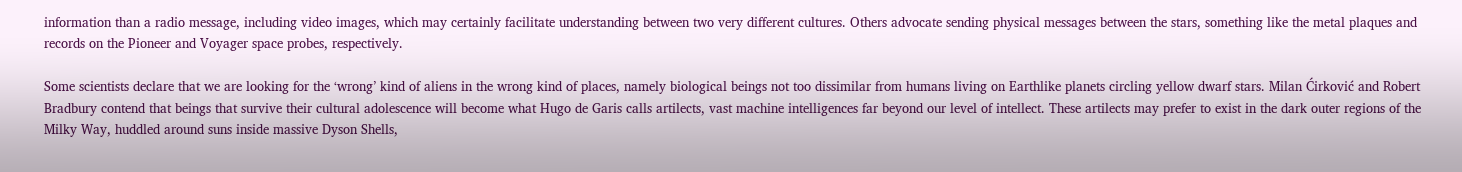information than a radio message, including video images, which may certainly facilitate understanding between two very different cultures. Others advocate sending physical messages between the stars, something like the metal plaques and records on the Pioneer and Voyager space probes, respectively.

Some scientists declare that we are looking for the ‘wrong’ kind of aliens in the wrong kind of places, namely biological beings not too dissimilar from humans living on Earthlike planets circling yellow dwarf stars. Milan Ćirković and Robert Bradbury contend that beings that survive their cultural adolescence will become what Hugo de Garis calls artilects, vast machine intelligences far beyond our level of intellect. These artilects may prefer to exist in the dark outer regions of the Milky Way, huddled around suns inside massive Dyson Shells,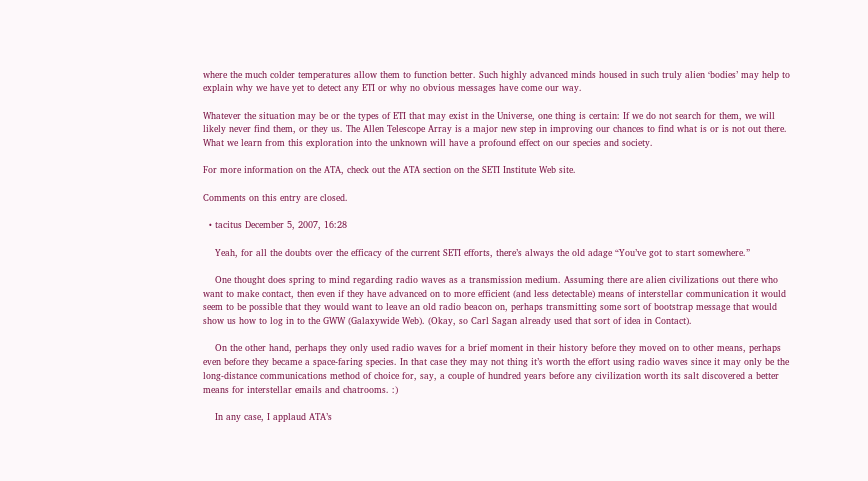where the much colder temperatures allow them to function better. Such highly advanced minds housed in such truly alien ‘bodies’ may help to explain why we have yet to detect any ETI or why no obvious messages have come our way.

Whatever the situation may be or the types of ETI that may exist in the Universe, one thing is certain: If we do not search for them, we will likely never find them, or they us. The Allen Telescope Array is a major new step in improving our chances to find what is or is not out there. What we learn from this exploration into the unknown will have a profound effect on our species and society.

For more information on the ATA, check out the ATA section on the SETI Institute Web site.

Comments on this entry are closed.

  • tacitus December 5, 2007, 16:28

    Yeah, for all the doubts over the efficacy of the current SETI efforts, there’s always the old adage “You’ve got to start somewhere.”

    One thought does spring to mind regarding radio waves as a transmission medium. Assuming there are alien civilizations out there who want to make contact, then even if they have advanced on to more efficient (and less detectable) means of interstellar communication it would seem to be possible that they would want to leave an old radio beacon on, perhaps transmitting some sort of bootstrap message that would show us how to log in to the GWW (Galaxywide Web). (Okay, so Carl Sagan already used that sort of idea in Contact).

    On the other hand, perhaps they only used radio waves for a brief moment in their history before they moved on to other means, perhaps even before they became a space-faring species. In that case they may not thing it’s worth the effort using radio waves since it may only be the long-distance communications method of choice for, say, a couple of hundred years before any civilization worth its salt discovered a better means for interstellar emails and chatrooms. :)

    In any case, I applaud ATA’s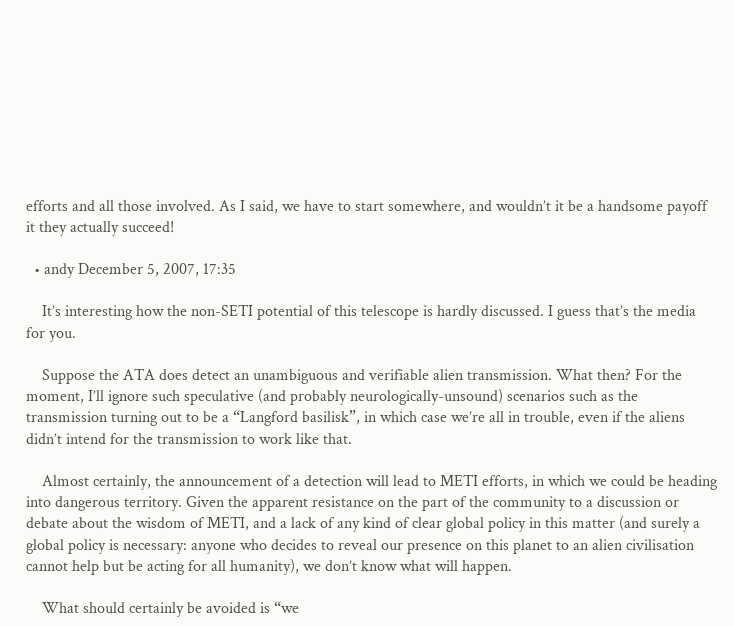efforts and all those involved. As I said, we have to start somewhere, and wouldn’t it be a handsome payoff it they actually succeed!

  • andy December 5, 2007, 17:35

    It’s interesting how the non-SETI potential of this telescope is hardly discussed. I guess that’s the media for you.

    Suppose the ATA does detect an unambiguous and verifiable alien transmission. What then? For the moment, I’ll ignore such speculative (and probably neurologically-unsound) scenarios such as the transmission turning out to be a “Langford basilisk”, in which case we’re all in trouble, even if the aliens didn’t intend for the transmission to work like that.

    Almost certainly, the announcement of a detection will lead to METI efforts, in which we could be heading into dangerous territory. Given the apparent resistance on the part of the community to a discussion or debate about the wisdom of METI, and a lack of any kind of clear global policy in this matter (and surely a global policy is necessary: anyone who decides to reveal our presence on this planet to an alien civilisation cannot help but be acting for all humanity), we don’t know what will happen.

    What should certainly be avoided is “we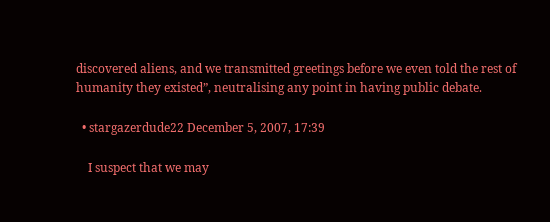discovered aliens, and we transmitted greetings before we even told the rest of humanity they existed”, neutralising any point in having public debate.

  • stargazerdude22 December 5, 2007, 17:39

    I suspect that we may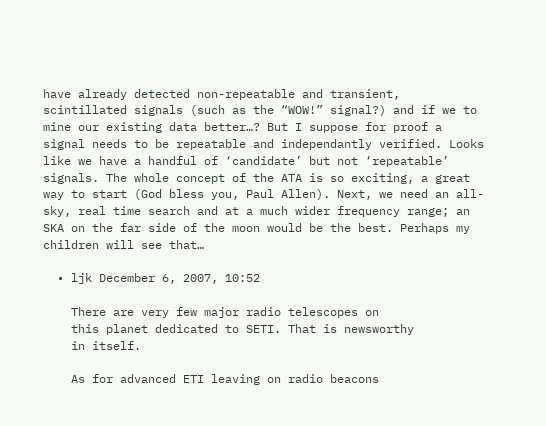have already detected non-repeatable and transient, scintillated signals (such as the “WOW!” signal?) and if we to mine our existing data better…? But I suppose for proof a signal needs to be repeatable and independantly verified. Looks like we have a handful of ‘candidate’ but not ‘repeatable’ signals. The whole concept of the ATA is so exciting, a great way to start (God bless you, Paul Allen). Next, we need an all-sky, real time search and at a much wider frequency range; an SKA on the far side of the moon would be the best. Perhaps my children will see that…

  • ljk December 6, 2007, 10:52

    There are very few major radio telescopes on
    this planet dedicated to SETI. That is newsworthy
    in itself.

    As for advanced ETI leaving on radio beacons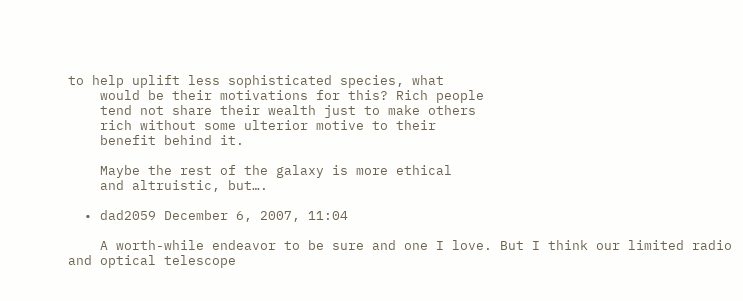to help uplift less sophisticated species, what
    would be their motivations for this? Rich people
    tend not share their wealth just to make others
    rich without some ulterior motive to their
    benefit behind it.

    Maybe the rest of the galaxy is more ethical
    and altruistic, but….

  • dad2059 December 6, 2007, 11:04

    A worth-while endeavor to be sure and one I love. But I think our limited radio and optical telescope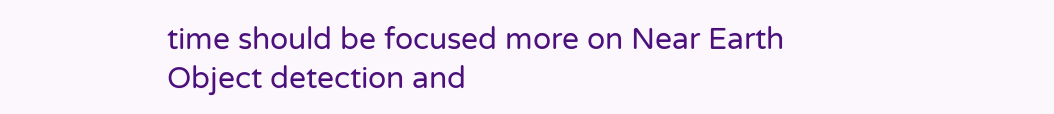time should be focused more on Near Earth Object detection and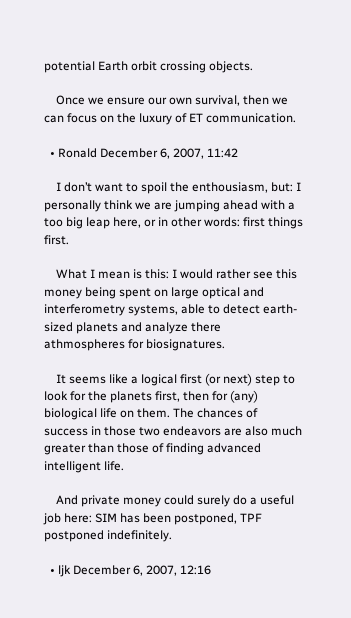potential Earth orbit crossing objects.

    Once we ensure our own survival, then we can focus on the luxury of ET communication.

  • Ronald December 6, 2007, 11:42

    I don’t want to spoil the enthousiasm, but: I personally think we are jumping ahead with a too big leap here, or in other words: first things first.

    What I mean is this: I would rather see this money being spent on large optical and interferometry systems, able to detect earth-sized planets and analyze there athmospheres for biosignatures.

    It seems like a logical first (or next) step to look for the planets first, then for (any) biological life on them. The chances of success in those two endeavors are also much greater than those of finding advanced intelligent life.

    And private money could surely do a useful job here: SIM has been postponed, TPF postponed indefinitely.

  • ljk December 6, 2007, 12:16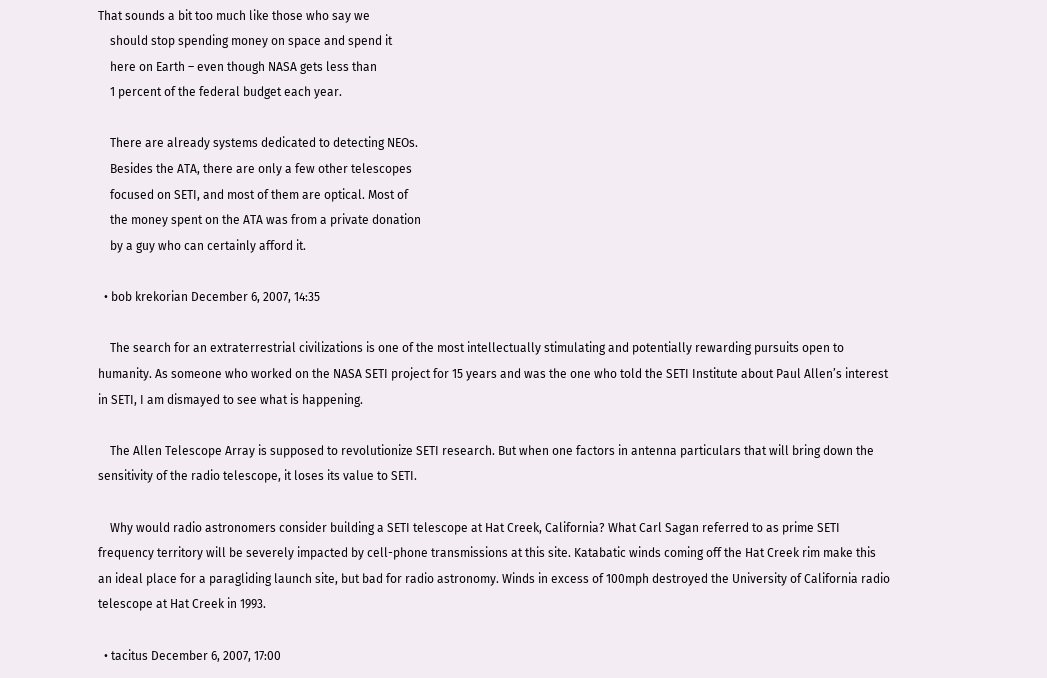That sounds a bit too much like those who say we
    should stop spending money on space and spend it
    here on Earth – even though NASA gets less than
    1 percent of the federal budget each year.

    There are already systems dedicated to detecting NEOs.
    Besides the ATA, there are only a few other telescopes
    focused on SETI, and most of them are optical. Most of
    the money spent on the ATA was from a private donation
    by a guy who can certainly afford it.

  • bob krekorian December 6, 2007, 14:35

    The search for an extraterrestrial civilizations is one of the most intellectually stimulating and potentially rewarding pursuits open to humanity. As someone who worked on the NASA SETI project for 15 years and was the one who told the SETI Institute about Paul Allen’s interest in SETI, I am dismayed to see what is happening.

    The Allen Telescope Array is supposed to revolutionize SETI research. But when one factors in antenna particulars that will bring down the sensitivity of the radio telescope, it loses its value to SETI.

    Why would radio astronomers consider building a SETI telescope at Hat Creek, California? What Carl Sagan referred to as prime SETI frequency territory will be severely impacted by cell-phone transmissions at this site. Katabatic winds coming off the Hat Creek rim make this an ideal place for a paragliding launch site, but bad for radio astronomy. Winds in excess of 100mph destroyed the University of California radio telescope at Hat Creek in 1993.

  • tacitus December 6, 2007, 17:00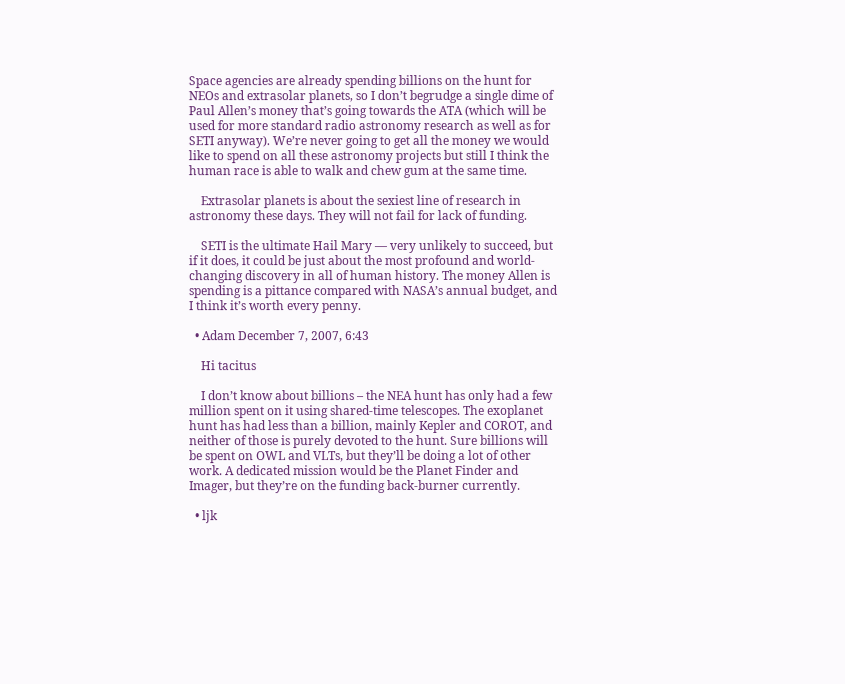Space agencies are already spending billions on the hunt for NEOs and extrasolar planets, so I don’t begrudge a single dime of Paul Allen’s money that’s going towards the ATA (which will be used for more standard radio astronomy research as well as for SETI anyway). We’re never going to get all the money we would like to spend on all these astronomy projects but still I think the human race is able to walk and chew gum at the same time.

    Extrasolar planets is about the sexiest line of research in astronomy these days. They will not fail for lack of funding.

    SETI is the ultimate Hail Mary — very unlikely to succeed, but if it does, it could be just about the most profound and world-changing discovery in all of human history. The money Allen is spending is a pittance compared with NASA’s annual budget, and I think it’s worth every penny.

  • Adam December 7, 2007, 6:43

    Hi tacitus

    I don’t know about billions – the NEA hunt has only had a few million spent on it using shared-time telescopes. The exoplanet hunt has had less than a billion, mainly Kepler and COROT, and neither of those is purely devoted to the hunt. Sure billions will be spent on OWL and VLTs, but they’ll be doing a lot of other work. A dedicated mission would be the Planet Finder and Imager, but they’re on the funding back-burner currently.

  • ljk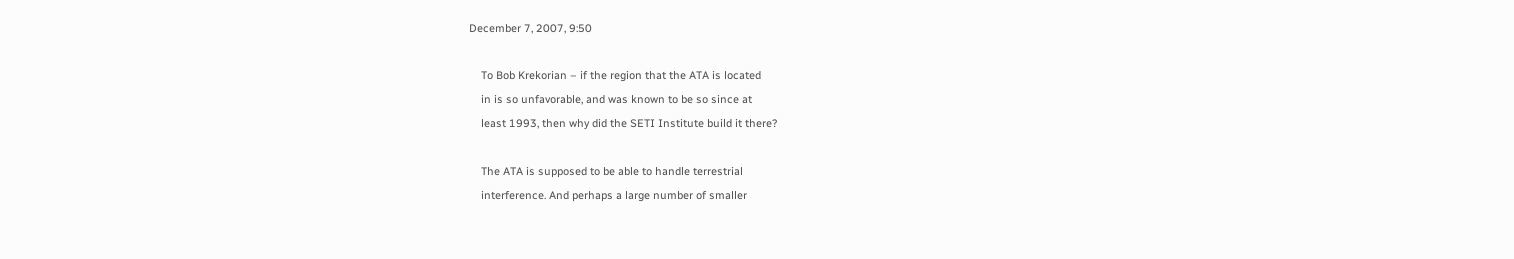December 7, 2007, 9:50

    To Bob Krekorian – if the region that the ATA is located
    in is so unfavorable, and was known to be so since at
    least 1993, then why did the SETI Institute build it there?

    The ATA is supposed to be able to handle terrestrial
    interference. And perhaps a large number of smaller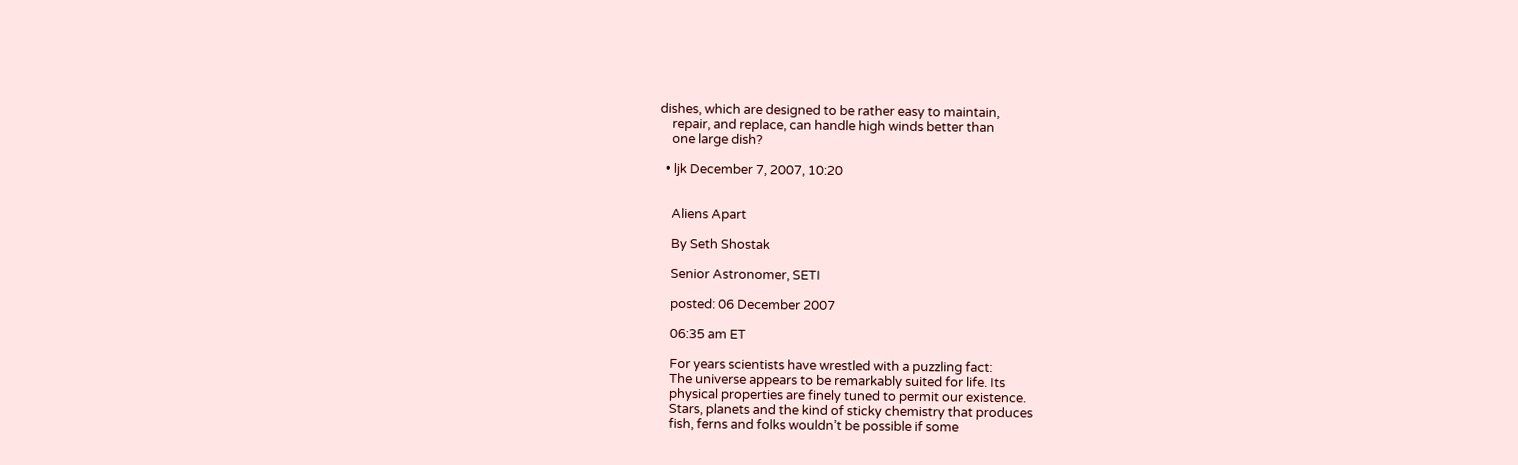dishes, which are designed to be rather easy to maintain,
    repair, and replace, can handle high winds better than
    one large dish?

  • ljk December 7, 2007, 10:20


    Aliens Apart

    By Seth Shostak

    Senior Astronomer, SETI

    posted: 06 December 2007

    06:35 am ET

    For years scientists have wrestled with a puzzling fact:
    The universe appears to be remarkably suited for life. Its
    physical properties are finely tuned to permit our existence.
    Stars, planets and the kind of sticky chemistry that produces
    fish, ferns and folks wouldn’t be possible if some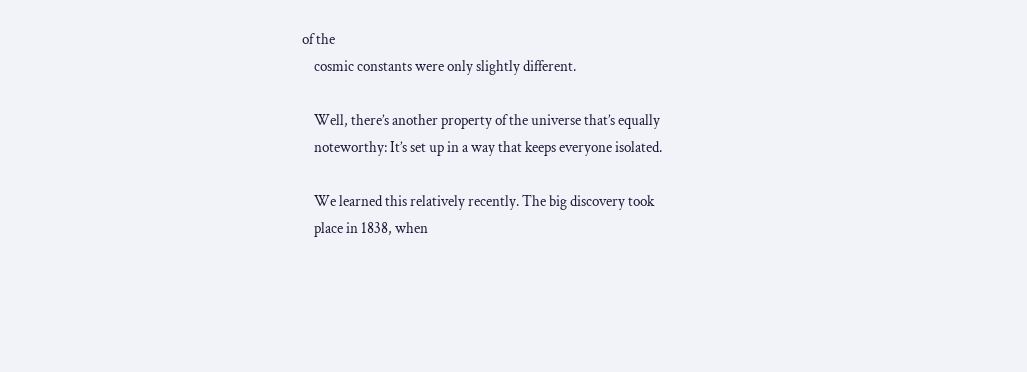of the
    cosmic constants were only slightly different.

    Well, there’s another property of the universe that’s equally
    noteworthy: It’s set up in a way that keeps everyone isolated.

    We learned this relatively recently. The big discovery took
    place in 1838, when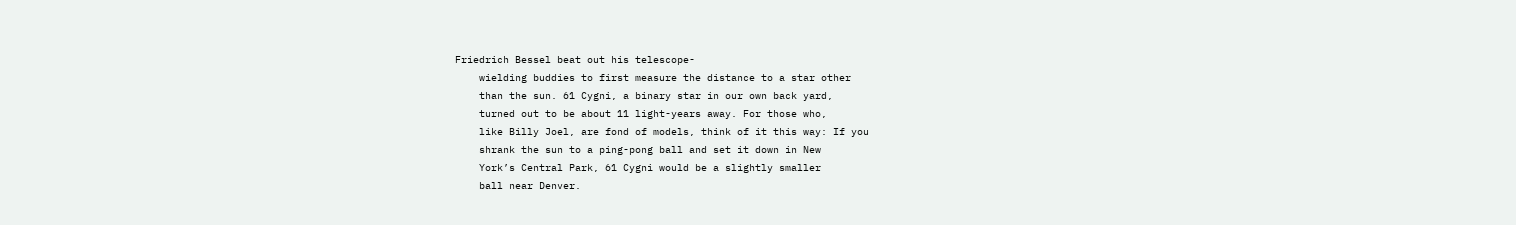Friedrich Bessel beat out his telescope-
    wielding buddies to first measure the distance to a star other
    than the sun. 61 Cygni, a binary star in our own back yard,
    turned out to be about 11 light-years away. For those who,
    like Billy Joel, are fond of models, think of it this way: If you
    shrank the sun to a ping-pong ball and set it down in New
    York’s Central Park, 61 Cygni would be a slightly smaller
    ball near Denver.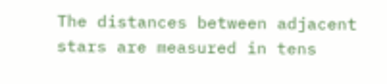The distances between adjacent stars are measured in tens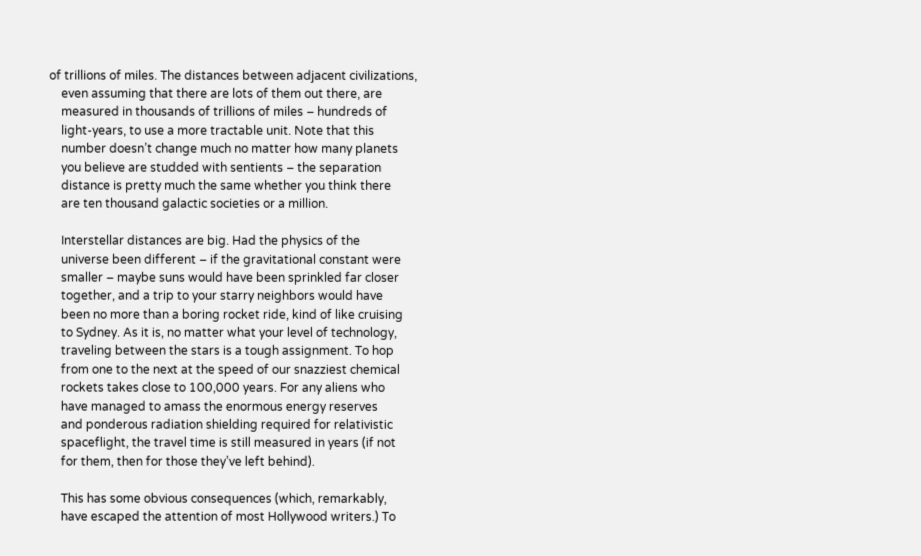of trillions of miles. The distances between adjacent civilizations,
    even assuming that there are lots of them out there, are
    measured in thousands of trillions of miles – hundreds of
    light-years, to use a more tractable unit. Note that this
    number doesn’t change much no matter how many planets
    you believe are studded with sentients – the separation
    distance is pretty much the same whether you think there
    are ten thousand galactic societies or a million.

    Interstellar distances are big. Had the physics of the
    universe been different – if the gravitational constant were
    smaller – maybe suns would have been sprinkled far closer
    together, and a trip to your starry neighbors would have
    been no more than a boring rocket ride, kind of like cruising
    to Sydney. As it is, no matter what your level of technology,
    traveling between the stars is a tough assignment. To hop
    from one to the next at the speed of our snazziest chemical
    rockets takes close to 100,000 years. For any aliens who
    have managed to amass the enormous energy reserves
    and ponderous radiation shielding required for relativistic
    spaceflight, the travel time is still measured in years (if not
    for them, then for those they’ve left behind).

    This has some obvious consequences (which, remarkably,
    have escaped the attention of most Hollywood writers.) To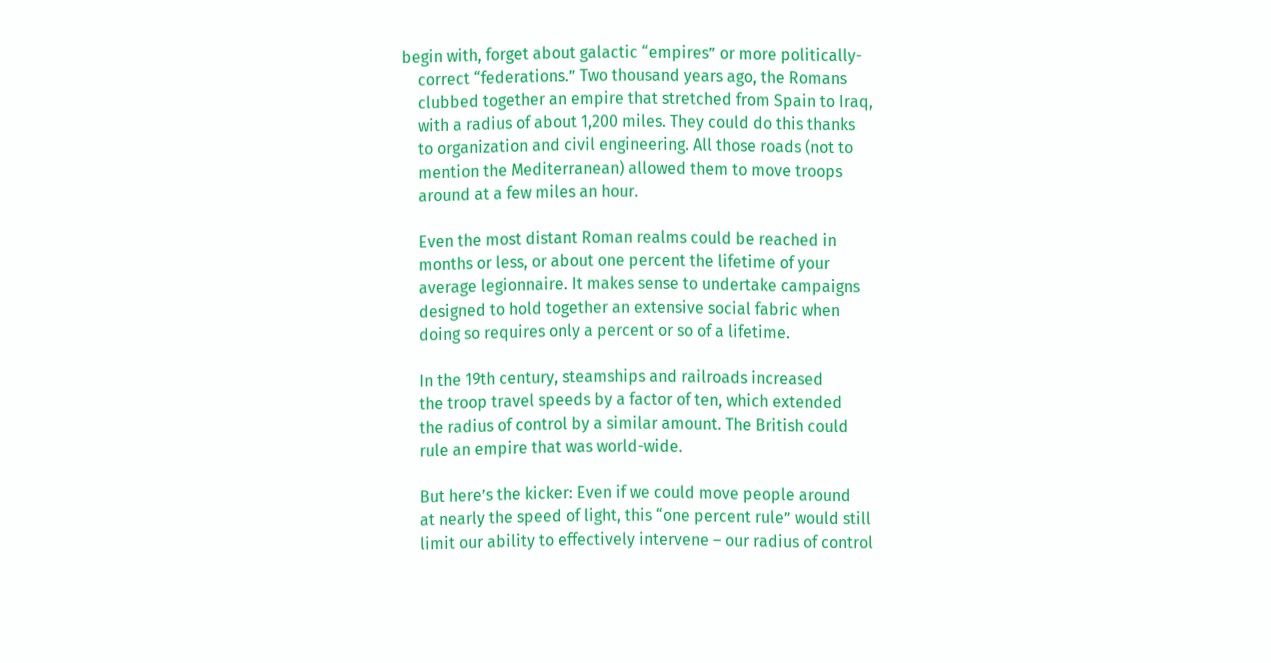begin with, forget about galactic “empires” or more politically-
    correct “federations.” Two thousand years ago, the Romans
    clubbed together an empire that stretched from Spain to Iraq,
    with a radius of about 1,200 miles. They could do this thanks
    to organization and civil engineering. All those roads (not to
    mention the Mediterranean) allowed them to move troops
    around at a few miles an hour.

    Even the most distant Roman realms could be reached in
    months or less, or about one percent the lifetime of your
    average legionnaire. It makes sense to undertake campaigns
    designed to hold together an extensive social fabric when
    doing so requires only a percent or so of a lifetime.

    In the 19th century, steamships and railroads increased
    the troop travel speeds by a factor of ten, which extended
    the radius of control by a similar amount. The British could
    rule an empire that was world-wide.

    But here’s the kicker: Even if we could move people around
    at nearly the speed of light, this “one percent rule” would still
    limit our ability to effectively intervene – our radius of control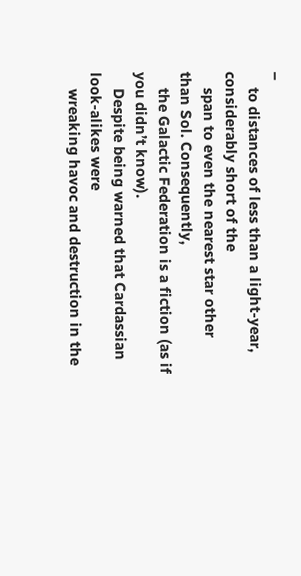–
    to distances of less than a light-year, considerably short of the
    span to even the nearest star other than Sol. Consequently,
    the Galactic Federation is a fiction (as if you didn’t know).
    Despite being warned that Cardassian look-alikes were
    wreaking havoc and destruction in the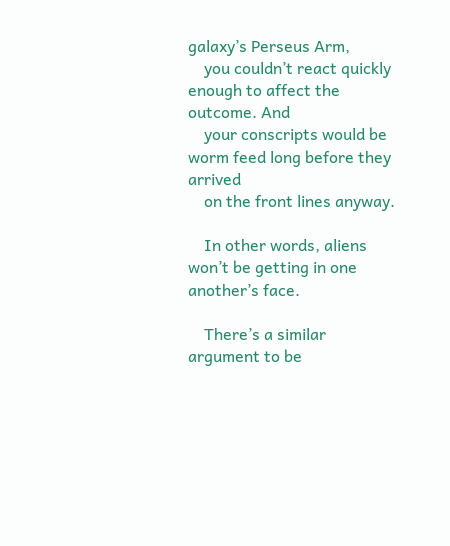galaxy’s Perseus Arm,
    you couldn’t react quickly enough to affect the outcome. And
    your conscripts would be worm feed long before they arrived
    on the front lines anyway.

    In other words, aliens won’t be getting in one another’s face.

    There’s a similar argument to be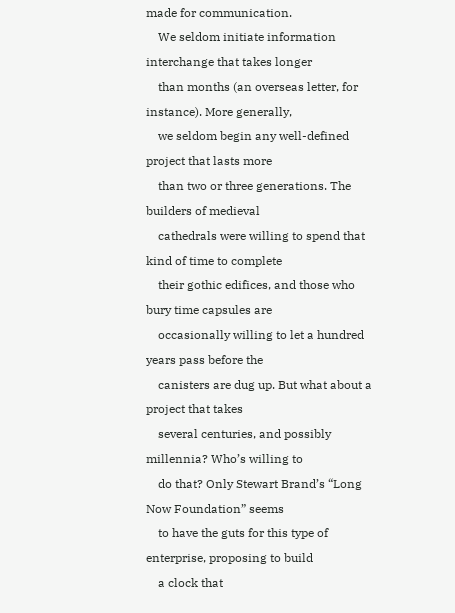made for communication.
    We seldom initiate information interchange that takes longer
    than months (an overseas letter, for instance). More generally,
    we seldom begin any well-defined project that lasts more
    than two or three generations. The builders of medieval
    cathedrals were willing to spend that kind of time to complete
    their gothic edifices, and those who bury time capsules are
    occasionally willing to let a hundred years pass before the
    canisters are dug up. But what about a project that takes
    several centuries, and possibly millennia? Who’s willing to
    do that? Only Stewart Brand’s “Long Now Foundation” seems
    to have the guts for this type of enterprise, proposing to build
    a clock that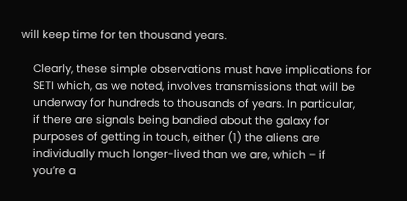will keep time for ten thousand years.

    Clearly, these simple observations must have implications for
    SETI which, as we noted, involves transmissions that will be
    underway for hundreds to thousands of years. In particular,
    if there are signals being bandied about the galaxy for
    purposes of getting in touch, either (1) the aliens are
    individually much longer-lived than we are, which – if
    you’re a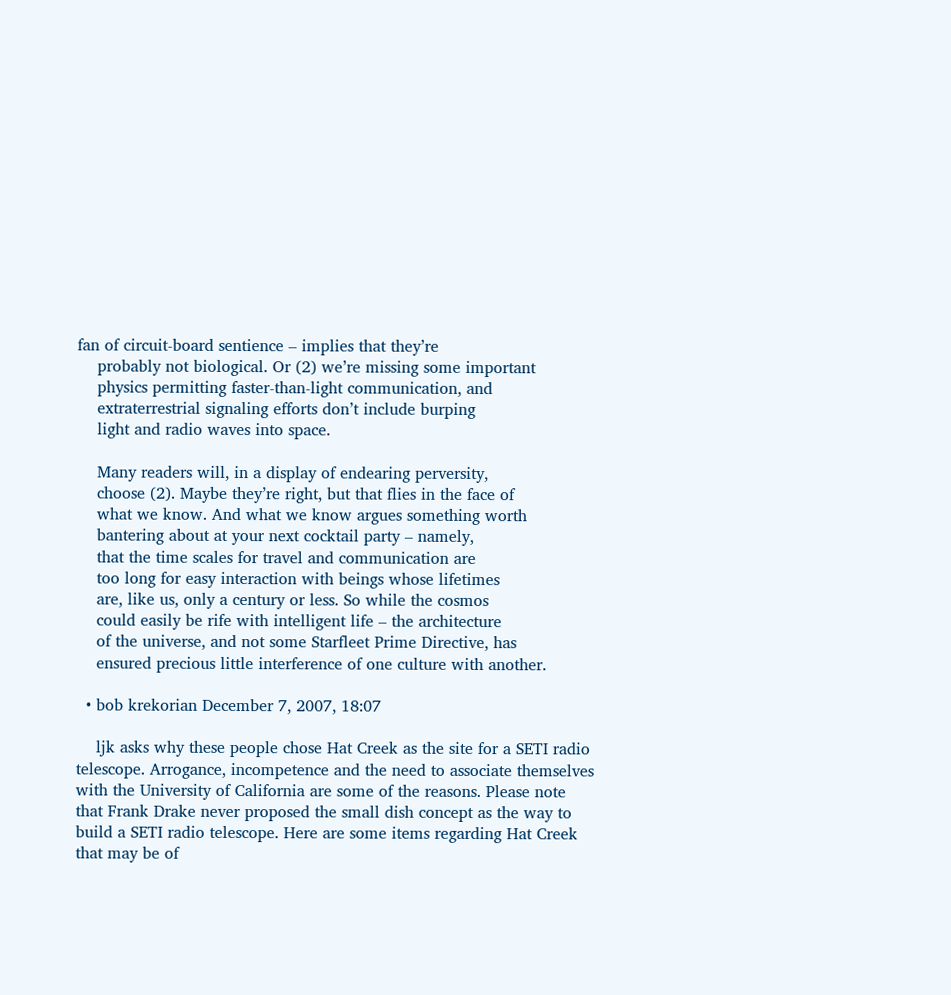fan of circuit-board sentience – implies that they’re
    probably not biological. Or (2) we’re missing some important
    physics permitting faster-than-light communication, and
    extraterrestrial signaling efforts don’t include burping
    light and radio waves into space.

    Many readers will, in a display of endearing perversity,
    choose (2). Maybe they’re right, but that flies in the face of
    what we know. And what we know argues something worth
    bantering about at your next cocktail party – namely,
    that the time scales for travel and communication are
    too long for easy interaction with beings whose lifetimes
    are, like us, only a century or less. So while the cosmos
    could easily be rife with intelligent life – the architecture
    of the universe, and not some Starfleet Prime Directive, has
    ensured precious little interference of one culture with another.

  • bob krekorian December 7, 2007, 18:07

    ljk asks why these people chose Hat Creek as the site for a SETI radio telescope. Arrogance, incompetence and the need to associate themselves with the University of California are some of the reasons. Please note that Frank Drake never proposed the small dish concept as the way to build a SETI radio telescope. Here are some items regarding Hat Creek that may be of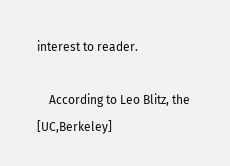interest to reader.

    According to Leo Blitz, the [UC,Berkeley]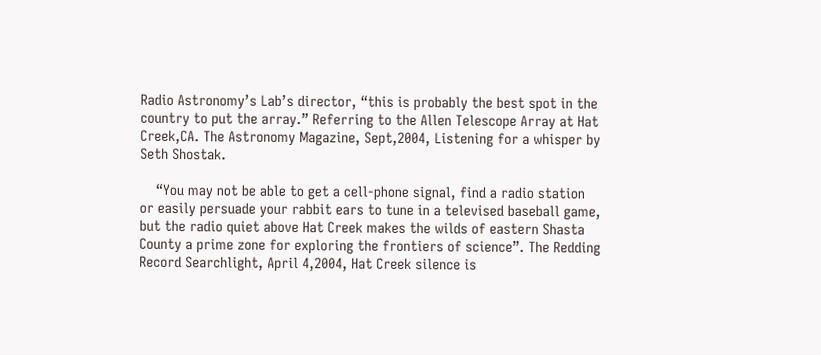Radio Astronomy’s Lab’s director, “this is probably the best spot in the country to put the array.” Referring to the Allen Telescope Array at Hat Creek,CA. The Astronomy Magazine, Sept,2004, Listening for a whisper by Seth Shostak.

    “You may not be able to get a cell-phone signal, find a radio station or easily persuade your rabbit ears to tune in a televised baseball game, but the radio quiet above Hat Creek makes the wilds of eastern Shasta County a prime zone for exploring the frontiers of science”. The Redding Record Searchlight, April 4,2004, Hat Creek silence is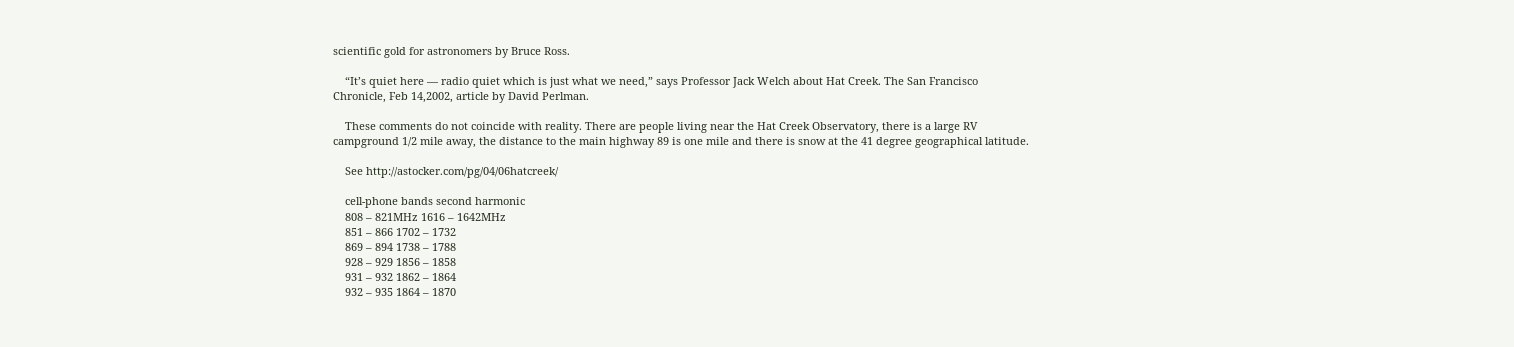scientific gold for astronomers by Bruce Ross.

    “It’s quiet here — radio quiet which is just what we need,” says Professor Jack Welch about Hat Creek. The San Francisco Chronicle, Feb 14,2002, article by David Perlman.

    These comments do not coincide with reality. There are people living near the Hat Creek Observatory, there is a large RV campground 1/2 mile away, the distance to the main highway 89 is one mile and there is snow at the 41 degree geographical latitude.

    See http://astocker.com/pg/04/06hatcreek/

    cell-phone bands second harmonic
    808 – 821MHz 1616 – 1642MHz
    851 – 866 1702 – 1732
    869 – 894 1738 – 1788
    928 – 929 1856 – 1858
    931 – 932 1862 – 1864
    932 – 935 1864 – 1870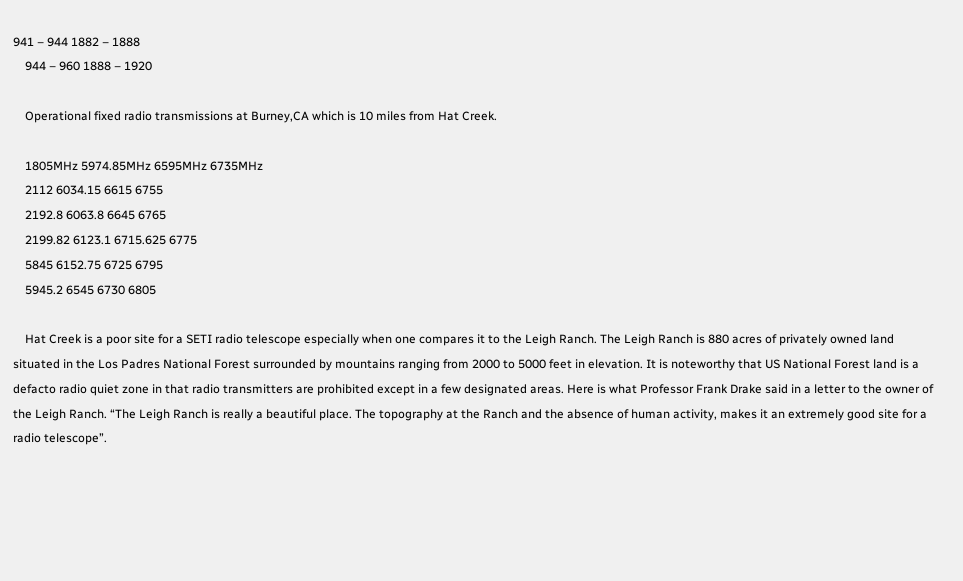941 – 944 1882 – 1888
    944 – 960 1888 – 1920

    Operational fixed radio transmissions at Burney,CA which is 10 miles from Hat Creek.

    1805MHz 5974.85MHz 6595MHz 6735MHz
    2112 6034.15 6615 6755
    2192.8 6063.8 6645 6765
    2199.82 6123.1 6715.625 6775
    5845 6152.75 6725 6795
    5945.2 6545 6730 6805

    Hat Creek is a poor site for a SETI radio telescope especially when one compares it to the Leigh Ranch. The Leigh Ranch is 880 acres of privately owned land situated in the Los Padres National Forest surrounded by mountains ranging from 2000 to 5000 feet in elevation. It is noteworthy that US National Forest land is a defacto radio quiet zone in that radio transmitters are prohibited except in a few designated areas. Here is what Professor Frank Drake said in a letter to the owner of the Leigh Ranch. “The Leigh Ranch is really a beautiful place. The topography at the Ranch and the absence of human activity, makes it an extremely good site for a radio telescope”.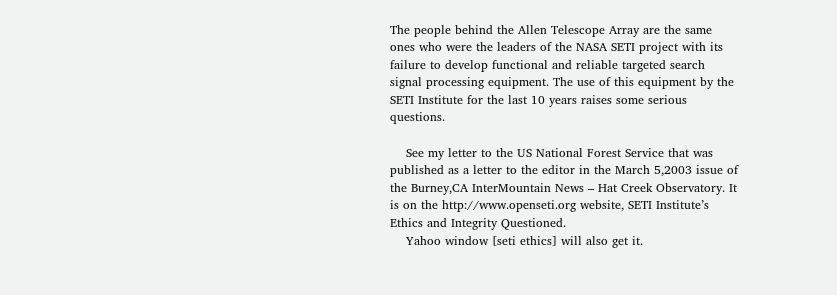The people behind the Allen Telescope Array are the same ones who were the leaders of the NASA SETI project with its failure to develop functional and reliable targeted search signal processing equipment. The use of this equipment by the SETI Institute for the last 10 years raises some serious questions.

    See my letter to the US National Forest Service that was published as a letter to the editor in the March 5,2003 issue of the Burney,CA InterMountain News – Hat Creek Observatory. It is on the http://www.openseti.org website, SETI Institute’s Ethics and Integrity Questioned.
    Yahoo window [seti ethics] will also get it.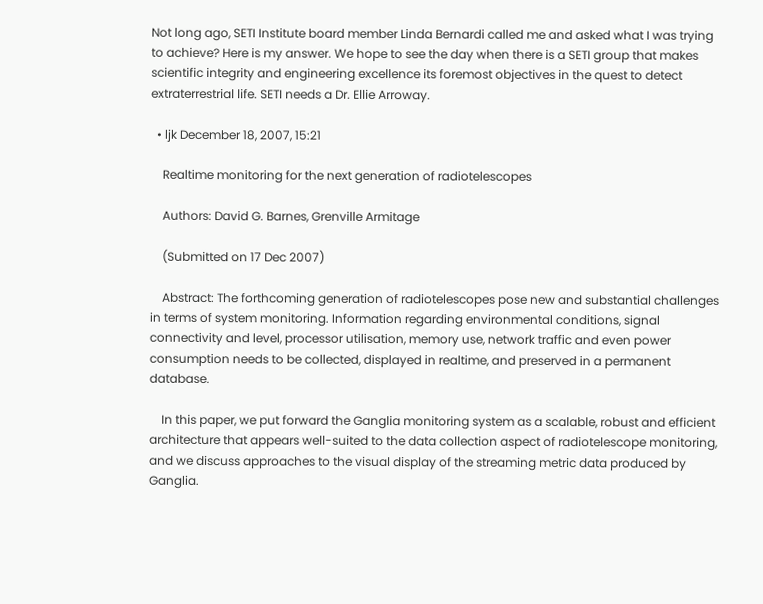Not long ago, SETI Institute board member Linda Bernardi called me and asked what I was trying to achieve? Here is my answer. We hope to see the day when there is a SETI group that makes scientific integrity and engineering excellence its foremost objectives in the quest to detect extraterrestrial life. SETI needs a Dr. Ellie Arroway.

  • ljk December 18, 2007, 15:21

    Realtime monitoring for the next generation of radiotelescopes

    Authors: David G. Barnes, Grenville Armitage

    (Submitted on 17 Dec 2007)

    Abstract: The forthcoming generation of radiotelescopes pose new and substantial challenges in terms of system monitoring. Information regarding environmental conditions, signal connectivity and level, processor utilisation, memory use, network traffic and even power consumption needs to be collected, displayed in realtime, and preserved in a permanent database.

    In this paper, we put forward the Ganglia monitoring system as a scalable, robust and efficient architecture that appears well-suited to the data collection aspect of radiotelescope monitoring, and we discuss approaches to the visual display of the streaming metric data produced by Ganglia.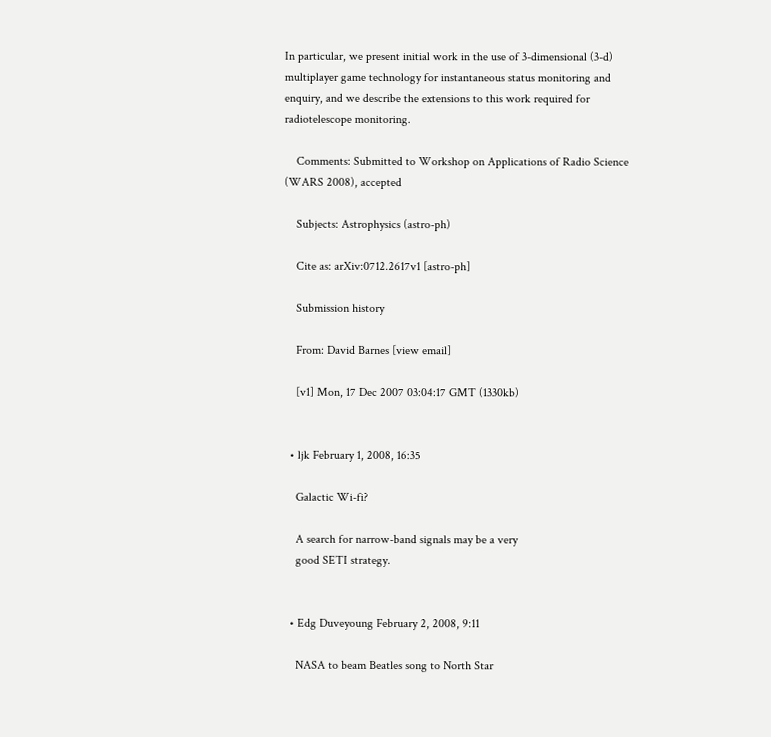In particular, we present initial work in the use of 3-dimensional (3-d) multiplayer game technology for instantaneous status monitoring and enquiry, and we describe the extensions to this work required for radiotelescope monitoring.

    Comments: Submitted to Workshop on Applications of Radio Science (WARS 2008), accepted

    Subjects: Astrophysics (astro-ph)

    Cite as: arXiv:0712.2617v1 [astro-ph]

    Submission history

    From: David Barnes [view email]

    [v1] Mon, 17 Dec 2007 03:04:17 GMT (1330kb)


  • ljk February 1, 2008, 16:35

    Galactic Wi-fi?

    A search for narrow-band signals may be a very
    good SETI strategy.


  • Edg Duveyoung February 2, 2008, 9:11

    NASA to beam Beatles song to North Star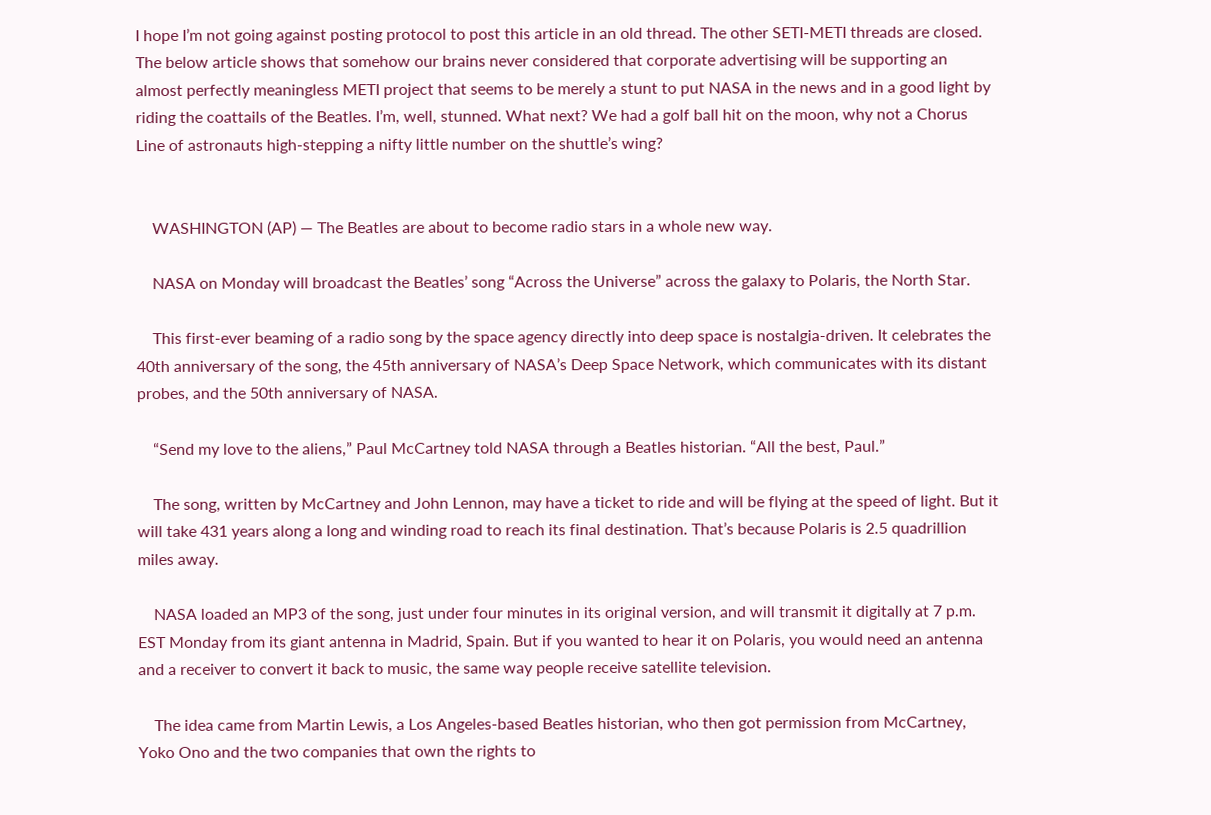I hope I’m not going against posting protocol to post this article in an old thread. The other SETI-METI threads are closed. The below article shows that somehow our brains never considered that corporate advertising will be supporting an almost perfectly meaningless METI project that seems to be merely a stunt to put NASA in the news and in a good light by riding the coattails of the Beatles. I’m, well, stunned. What next? We had a golf ball hit on the moon, why not a Chorus Line of astronauts high-stepping a nifty little number on the shuttle’s wing?


    WASHINGTON (AP) — The Beatles are about to become radio stars in a whole new way.

    NASA on Monday will broadcast the Beatles’ song “Across the Universe” across the galaxy to Polaris, the North Star.

    This first-ever beaming of a radio song by the space agency directly into deep space is nostalgia-driven. It celebrates the 40th anniversary of the song, the 45th anniversary of NASA’s Deep Space Network, which communicates with its distant probes, and the 50th anniversary of NASA.

    “Send my love to the aliens,” Paul McCartney told NASA through a Beatles historian. “All the best, Paul.”

    The song, written by McCartney and John Lennon, may have a ticket to ride and will be flying at the speed of light. But it will take 431 years along a long and winding road to reach its final destination. That’s because Polaris is 2.5 quadrillion miles away.

    NASA loaded an MP3 of the song, just under four minutes in its original version, and will transmit it digitally at 7 p.m. EST Monday from its giant antenna in Madrid, Spain. But if you wanted to hear it on Polaris, you would need an antenna and a receiver to convert it back to music, the same way people receive satellite television.

    The idea came from Martin Lewis, a Los Angeles-based Beatles historian, who then got permission from McCartney, Yoko Ono and the two companies that own the rights to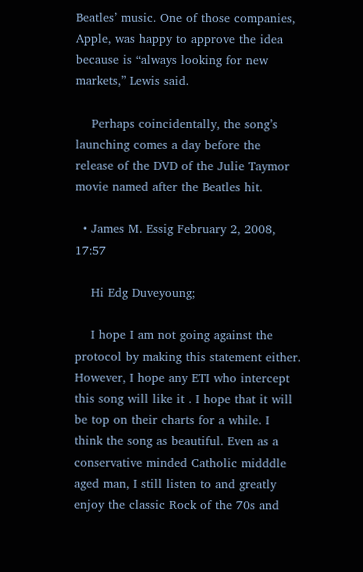Beatles’ music. One of those companies, Apple, was happy to approve the idea because is “always looking for new markets,” Lewis said.

    Perhaps coincidentally, the song’s launching comes a day before the release of the DVD of the Julie Taymor movie named after the Beatles hit.

  • James M. Essig February 2, 2008, 17:57

    Hi Edg Duveyoung;

    I hope I am not going against the protocol by making this statement either. However, I hope any ETI who intercept this song will like it . I hope that it will be top on their charts for a while. I think the song as beautiful. Even as a conservative minded Catholic midddle aged man, I still listen to and greatly enjoy the classic Rock of the 70s and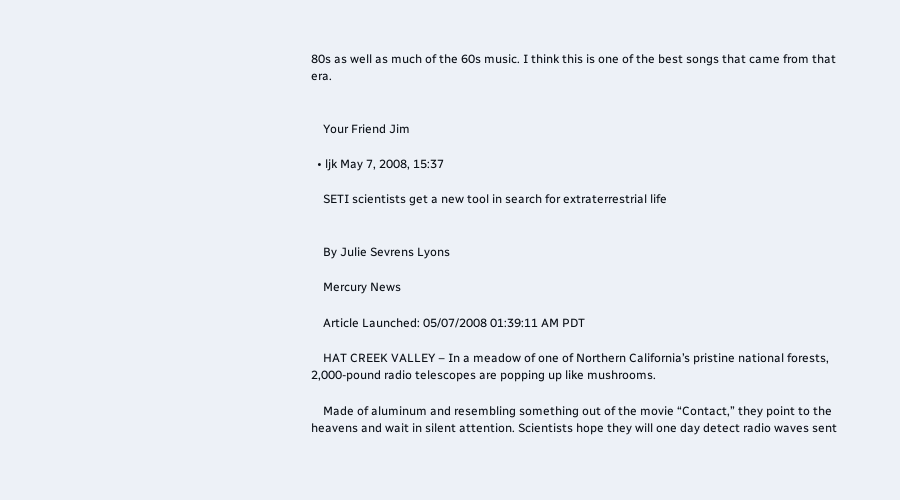80s as well as much of the 60s music. I think this is one of the best songs that came from that era.


    Your Friend Jim

  • ljk May 7, 2008, 15:37

    SETI scientists get a new tool in search for extraterrestrial life


    By Julie Sevrens Lyons

    Mercury News

    Article Launched: 05/07/2008 01:39:11 AM PDT

    HAT CREEK VALLEY – In a meadow of one of Northern California’s pristine national forests, 2,000-pound radio telescopes are popping up like mushrooms.

    Made of aluminum and resembling something out of the movie “Contact,” they point to the heavens and wait in silent attention. Scientists hope they will one day detect radio waves sent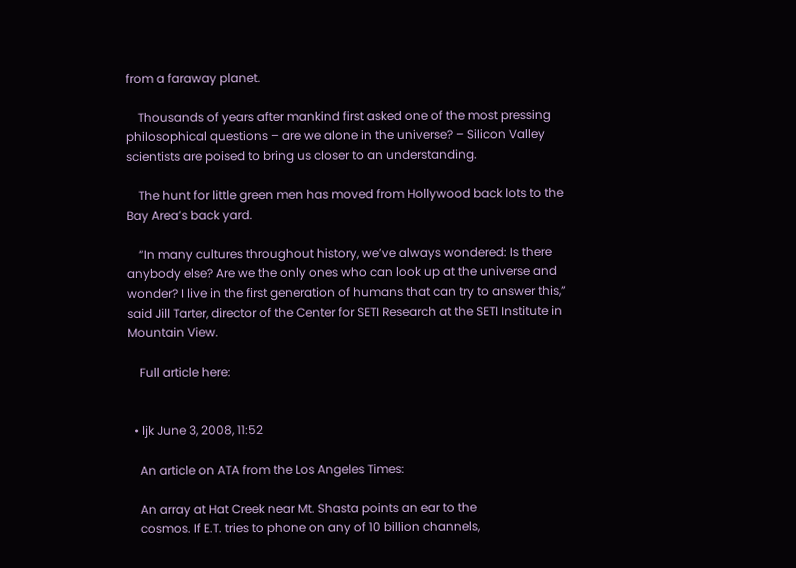from a faraway planet.

    Thousands of years after mankind first asked one of the most pressing philosophical questions – are we alone in the universe? – Silicon Valley scientists are poised to bring us closer to an understanding.

    The hunt for little green men has moved from Hollywood back lots to the Bay Area’s back yard.

    “In many cultures throughout history, we’ve always wondered: Is there anybody else? Are we the only ones who can look up at the universe and wonder? I live in the first generation of humans that can try to answer this,” said Jill Tarter, director of the Center for SETI Research at the SETI Institute in Mountain View.

    Full article here:


  • ljk June 3, 2008, 11:52

    An article on ATA from the Los Angeles Times:

    An array at Hat Creek near Mt. Shasta points an ear to the
    cosmos. If E.T. tries to phone on any of 10 billion channels,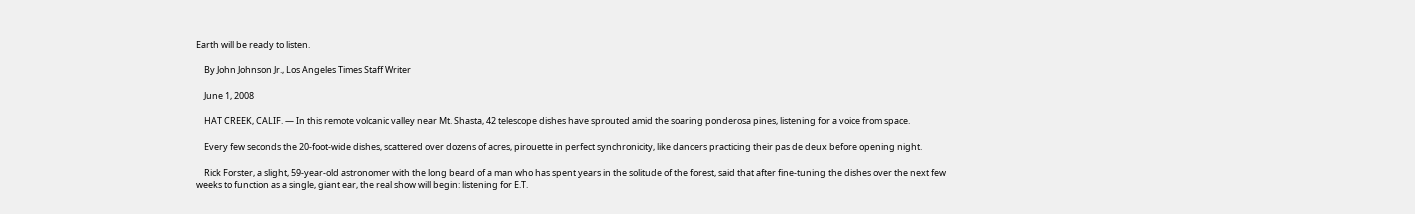Earth will be ready to listen.

    By John Johnson Jr., Los Angeles Times Staff Writer

    June 1, 2008

    HAT CREEK, CALIF. — In this remote volcanic valley near Mt. Shasta, 42 telescope dishes have sprouted amid the soaring ponderosa pines, listening for a voice from space.

    Every few seconds the 20-foot-wide dishes, scattered over dozens of acres, pirouette in perfect synchronicity, like dancers practicing their pas de deux before opening night.

    Rick Forster, a slight, 59-year-old astronomer with the long beard of a man who has spent years in the solitude of the forest, said that after fine-tuning the dishes over the next few weeks to function as a single, giant ear, the real show will begin: listening for E.T.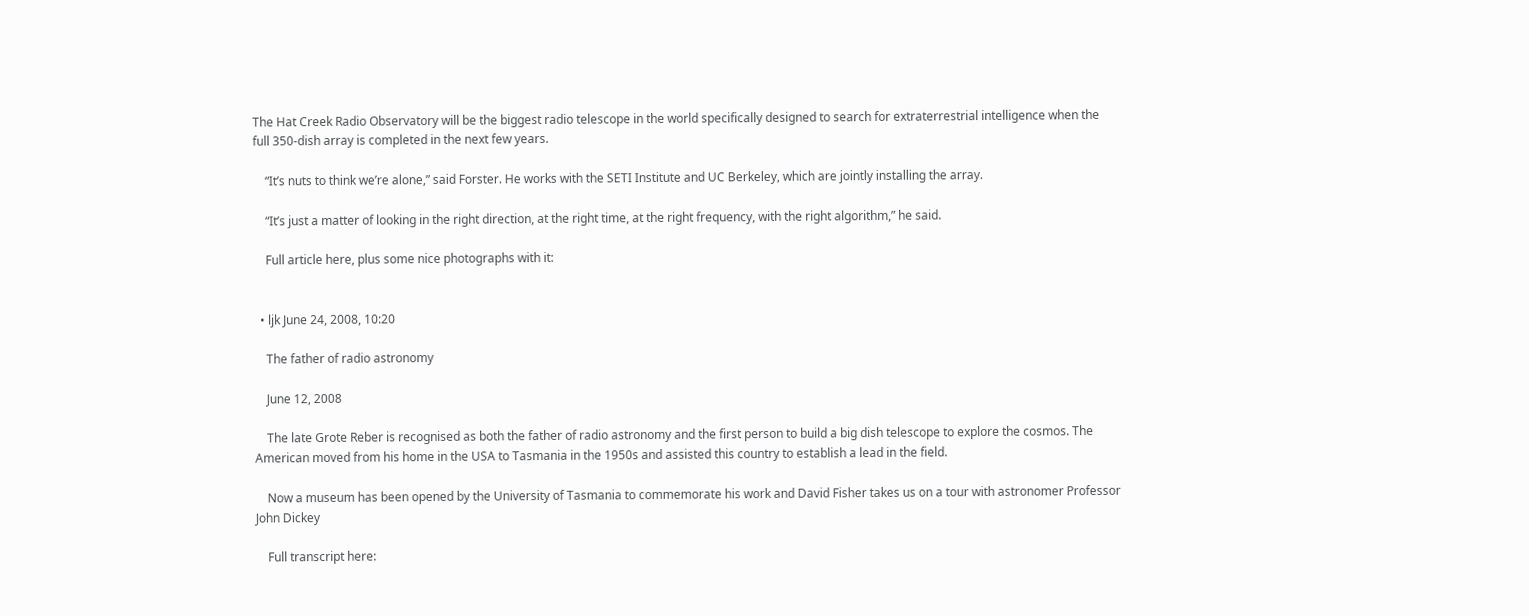The Hat Creek Radio Observatory will be the biggest radio telescope in the world specifically designed to search for extraterrestrial intelligence when the full 350-dish array is completed in the next few years.

    “It’s nuts to think we’re alone,” said Forster. He works with the SETI Institute and UC Berkeley, which are jointly installing the array.

    “It’s just a matter of looking in the right direction, at the right time, at the right frequency, with the right algorithm,” he said.

    Full article here, plus some nice photographs with it:


  • ljk June 24, 2008, 10:20

    The father of radio astronomy

    June 12, 2008

    The late Grote Reber is recognised as both the father of radio astronomy and the first person to build a big dish telescope to explore the cosmos. The American moved from his home in the USA to Tasmania in the 1950s and assisted this country to establish a lead in the field.

    Now a museum has been opened by the University of Tasmania to commemorate his work and David Fisher takes us on a tour with astronomer Professor John Dickey

    Full transcript here: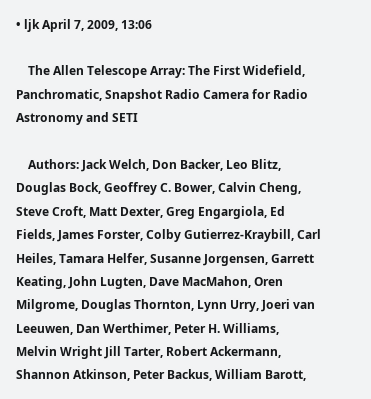• ljk April 7, 2009, 13:06

    The Allen Telescope Array: The First Widefield, Panchromatic, Snapshot Radio Camera for Radio Astronomy and SETI

    Authors: Jack Welch, Don Backer, Leo Blitz, Douglas Bock, Geoffrey C. Bower, Calvin Cheng, Steve Croft, Matt Dexter, Greg Engargiola, Ed Fields, James Forster, Colby Gutierrez-Kraybill, Carl Heiles, Tamara Helfer, Susanne Jorgensen, Garrett Keating, John Lugten, Dave MacMahon, Oren Milgrome, Douglas Thornton, Lynn Urry, Joeri van Leeuwen, Dan Werthimer, Peter H. Williams, Melvin Wright Jill Tarter, Robert Ackermann, Shannon Atkinson, Peter Backus, William Barott,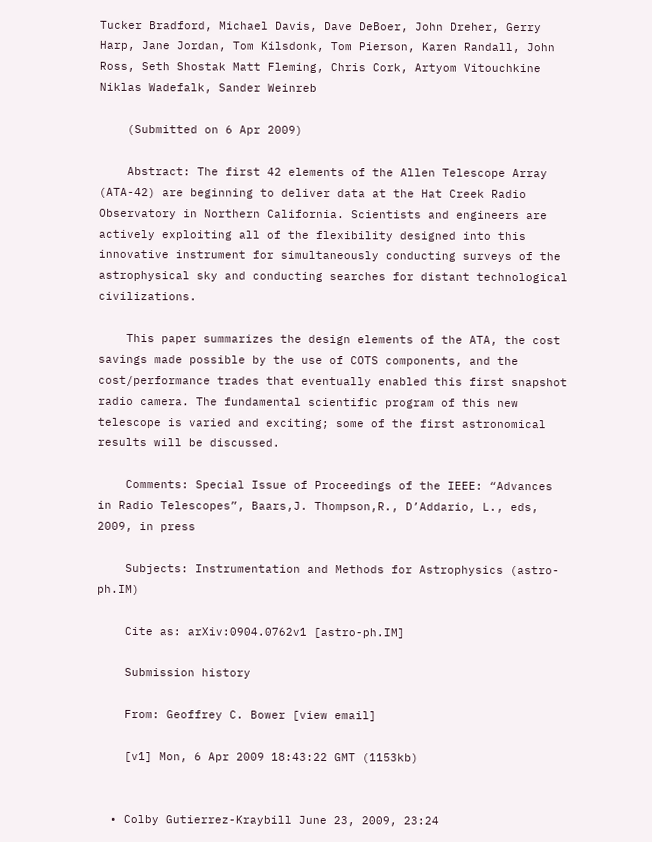Tucker Bradford, Michael Davis, Dave DeBoer, John Dreher, Gerry Harp, Jane Jordan, Tom Kilsdonk, Tom Pierson, Karen Randall, John Ross, Seth Shostak Matt Fleming, Chris Cork, Artyom Vitouchkine Niklas Wadefalk, Sander Weinreb

    (Submitted on 6 Apr 2009)

    Abstract: The first 42 elements of the Allen Telescope Array (ATA-42) are beginning to deliver data at the Hat Creek Radio Observatory in Northern California. Scientists and engineers are actively exploiting all of the flexibility designed into this innovative instrument for simultaneously conducting surveys of the astrophysical sky and conducting searches for distant technological civilizations.

    This paper summarizes the design elements of the ATA, the cost savings made possible by the use of COTS components, and the cost/performance trades that eventually enabled this first snapshot radio camera. The fundamental scientific program of this new telescope is varied and exciting; some of the first astronomical results will be discussed.

    Comments: Special Issue of Proceedings of the IEEE: “Advances in Radio Telescopes”, Baars,J. Thompson,R., D’Addario, L., eds, 2009, in press

    Subjects: Instrumentation and Methods for Astrophysics (astro-ph.IM)

    Cite as: arXiv:0904.0762v1 [astro-ph.IM]

    Submission history

    From: Geoffrey C. Bower [view email]

    [v1] Mon, 6 Apr 2009 18:43:22 GMT (1153kb)


  • Colby Gutierrez-Kraybill June 23, 2009, 23:24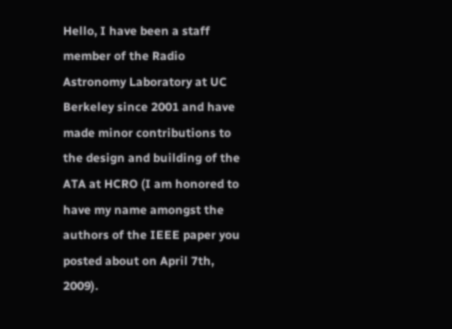Hello, I have been a staff member of the Radio Astronomy Laboratory at UC Berkeley since 2001 and have made minor contributions to the design and building of the ATA at HCRO (I am honored to have my name amongst the authors of the IEEE paper you posted about on April 7th, 2009).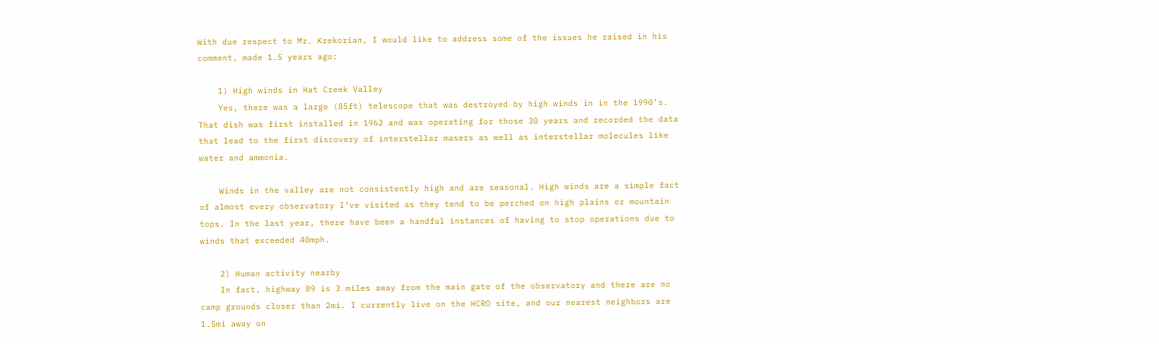With due respect to Mr. Krekorian, I would like to address some of the issues he raised in his comment, made 1.5 years ago:

    1) High winds in Hat Creek Valley
    Yes, there was a large (85ft) telescope that was destroyed by high winds in in the 1990’s. That dish was first installed in 1962 and was operating for those 30 years and recorded the data that lead to the first discovery of interstellar masers as well as interstellar molecules like water and ammonia.

    Winds in the valley are not consistently high and are seasonal. High winds are a simple fact of almost every observatory I’ve visited as they tend to be perched on high plains or mountain tops. In the last year, there have been a handful instances of having to stop operations due to winds that exceeded 40mph.

    2) Human activity nearby
    In fact, highway 89 is 3 miles away from the main gate of the observatory and there are no camp grounds closer than 2mi. I currently live on the HCRO site, and our nearest neighbors are 1.5mi away on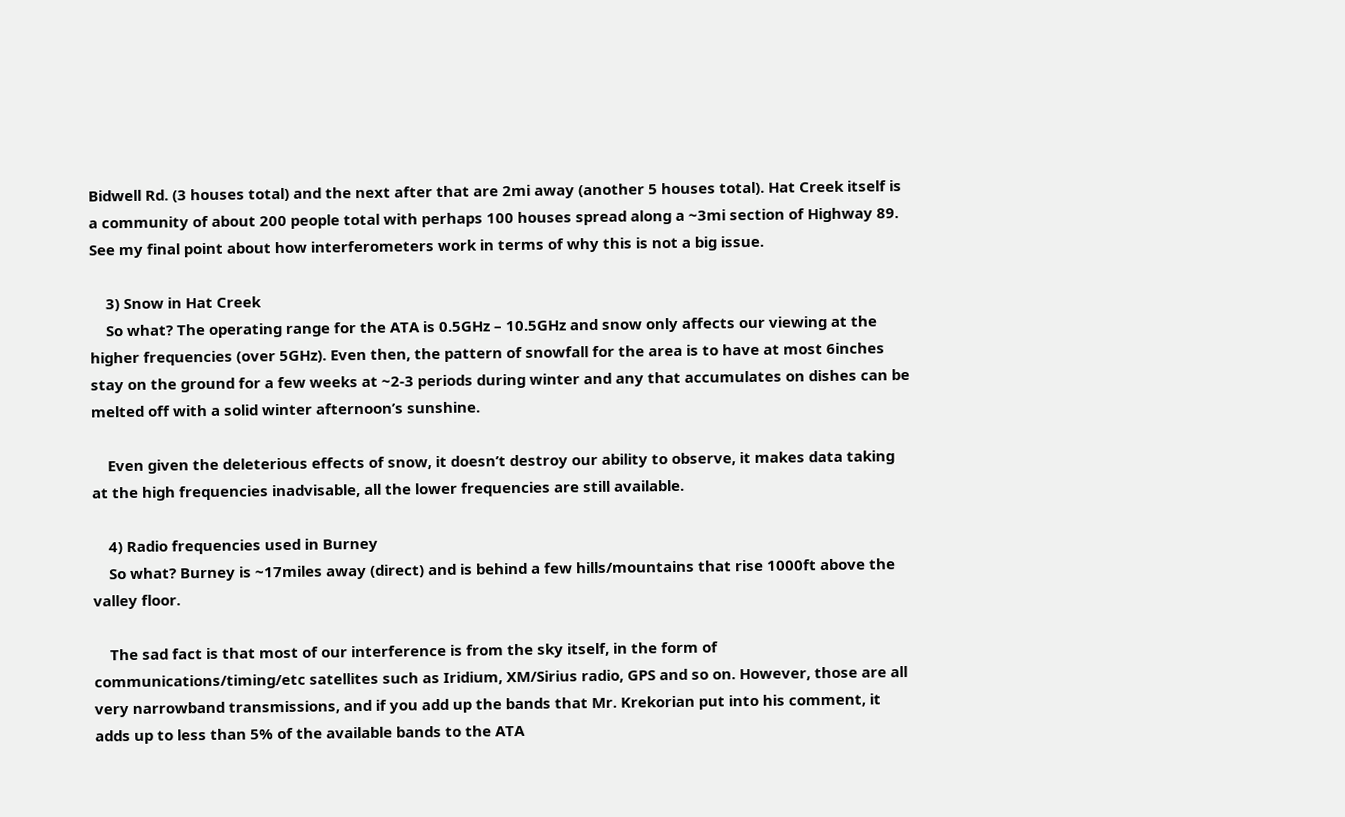Bidwell Rd. (3 houses total) and the next after that are 2mi away (another 5 houses total). Hat Creek itself is a community of about 200 people total with perhaps 100 houses spread along a ~3mi section of Highway 89. See my final point about how interferometers work in terms of why this is not a big issue.

    3) Snow in Hat Creek
    So what? The operating range for the ATA is 0.5GHz – 10.5GHz and snow only affects our viewing at the higher frequencies (over 5GHz). Even then, the pattern of snowfall for the area is to have at most 6inches stay on the ground for a few weeks at ~2-3 periods during winter and any that accumulates on dishes can be melted off with a solid winter afternoon’s sunshine.

    Even given the deleterious effects of snow, it doesn’t destroy our ability to observe, it makes data taking at the high frequencies inadvisable, all the lower frequencies are still available.

    4) Radio frequencies used in Burney
    So what? Burney is ~17miles away (direct) and is behind a few hills/mountains that rise 1000ft above the valley floor.

    The sad fact is that most of our interference is from the sky itself, in the form of communications/timing/etc satellites such as Iridium, XM/Sirius radio, GPS and so on. However, those are all very narrowband transmissions, and if you add up the bands that Mr. Krekorian put into his comment, it adds up to less than 5% of the available bands to the ATA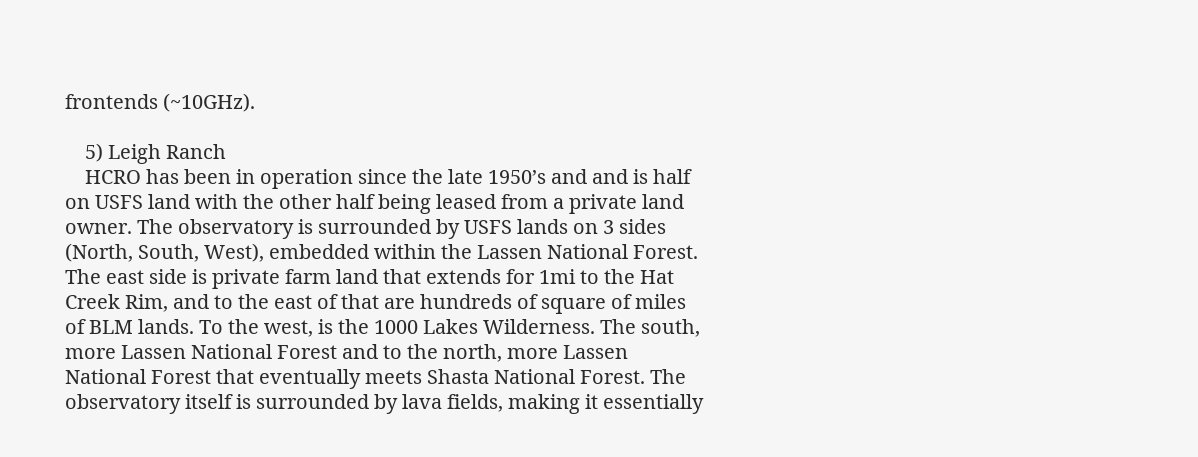frontends (~10GHz).

    5) Leigh Ranch
    HCRO has been in operation since the late 1950’s and and is half on USFS land with the other half being leased from a private land owner. The observatory is surrounded by USFS lands on 3 sides (North, South, West), embedded within the Lassen National Forest. The east side is private farm land that extends for 1mi to the Hat Creek Rim, and to the east of that are hundreds of square of miles of BLM lands. To the west, is the 1000 Lakes Wilderness. The south, more Lassen National Forest and to the north, more Lassen National Forest that eventually meets Shasta National Forest. The observatory itself is surrounded by lava fields, making it essentially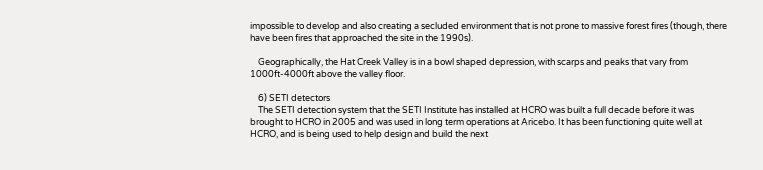impossible to develop and also creating a secluded environment that is not prone to massive forest fires (though, there have been fires that approached the site in the 1990s).

    Geographically, the Hat Creek Valley is in a bowl shaped depression, with scarps and peaks that vary from 1000ft-4000ft above the valley floor.

    6) SETI detectors
    The SETI detection system that the SETI Institute has installed at HCRO was built a full decade before it was brought to HCRO in 2005 and was used in long term operations at Aricebo. It has been functioning quite well at HCRO, and is being used to help design and build the next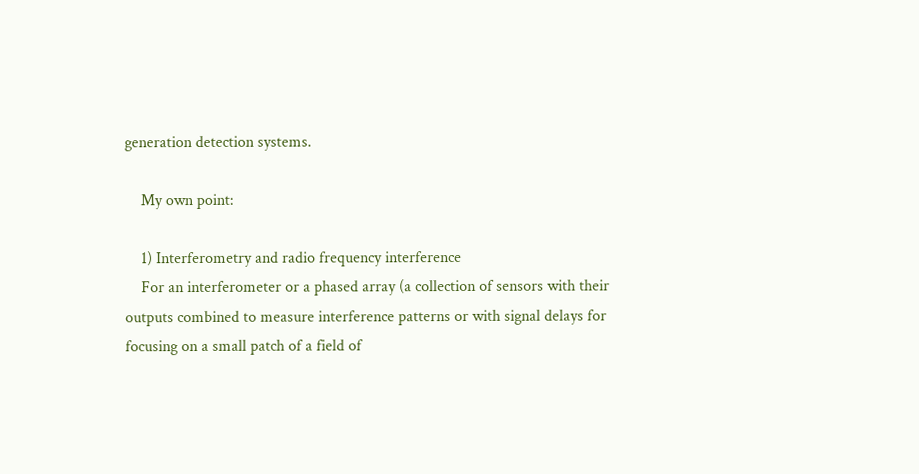generation detection systems.

    My own point:

    1) Interferometry and radio frequency interference
    For an interferometer or a phased array (a collection of sensors with their outputs combined to measure interference patterns or with signal delays for focusing on a small patch of a field of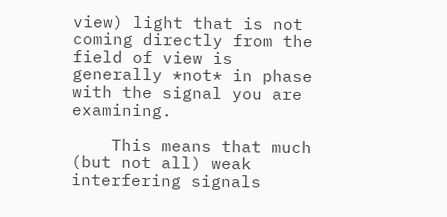view) light that is not coming directly from the field of view is generally *not* in phase with the signal you are examining.

    This means that much (but not all) weak interfering signals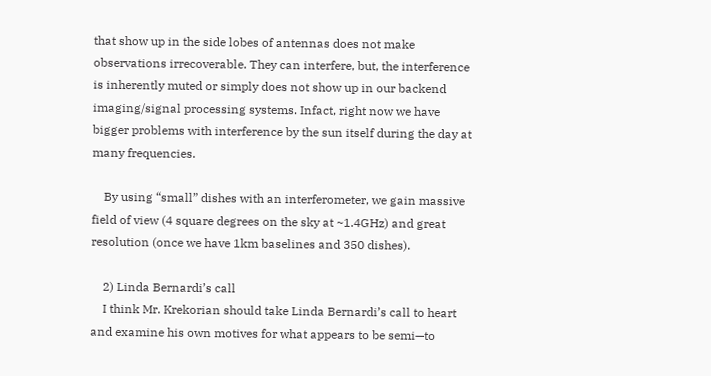that show up in the side lobes of antennas does not make observations irrecoverable. They can interfere, but, the interference is inherently muted or simply does not show up in our backend imaging/signal processing systems. Infact, right now we have bigger problems with interference by the sun itself during the day at many frequencies.

    By using “small” dishes with an interferometer, we gain massive field of view (4 square degrees on the sky at ~1.4GHz) and great resolution (once we have 1km baselines and 350 dishes).

    2) Linda Bernardi’s call
    I think Mr. Krekorian should take Linda Bernardi’s call to heart and examine his own motives for what appears to be semi—to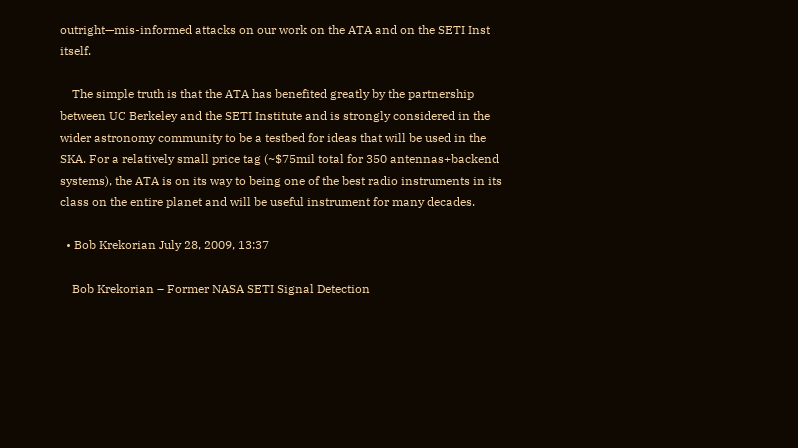outright—mis-informed attacks on our work on the ATA and on the SETI Inst itself.

    The simple truth is that the ATA has benefited greatly by the partnership between UC Berkeley and the SETI Institute and is strongly considered in the wider astronomy community to be a testbed for ideas that will be used in the SKA. For a relatively small price tag (~$75mil total for 350 antennas+backend systems), the ATA is on its way to being one of the best radio instruments in its class on the entire planet and will be useful instrument for many decades.

  • Bob Krekorian July 28, 2009, 13:37

    Bob Krekorian – Former NASA SETI Signal Detection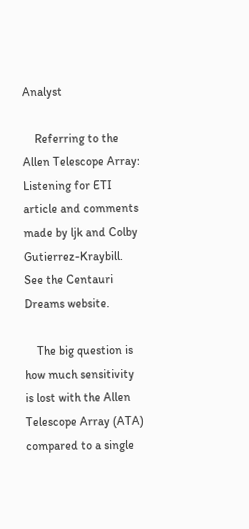Analyst

    Referring to the Allen Telescope Array: Listening for ETI article and comments made by ljk and Colby Gutierrez-Kraybill. See the Centauri Dreams website.

    The big question is how much sensitivity is lost with the Allen Telescope Array (ATA) compared to a single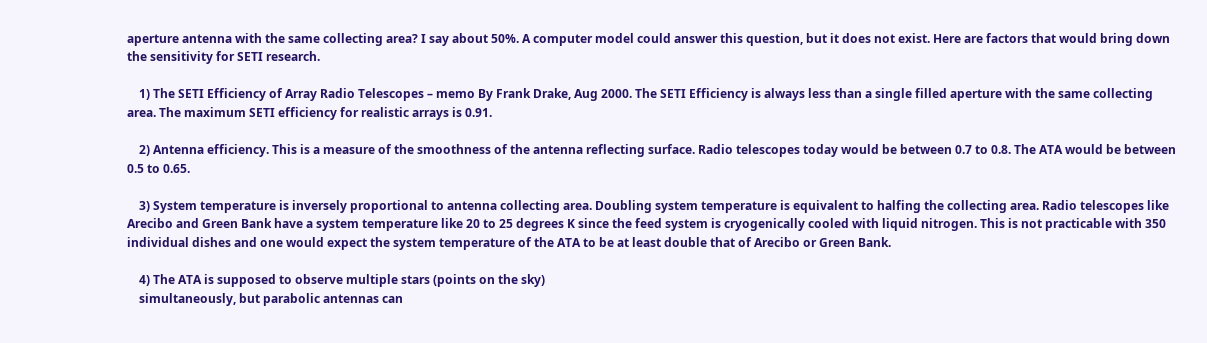aperture antenna with the same collecting area? I say about 50%. A computer model could answer this question, but it does not exist. Here are factors that would bring down the sensitivity for SETI research.

    1) The SETI Efficiency of Array Radio Telescopes – memo By Frank Drake, Aug 2000. The SETI Efficiency is always less than a single filled aperture with the same collecting area. The maximum SETI efficiency for realistic arrays is 0.91.

    2) Antenna efficiency. This is a measure of the smoothness of the antenna reflecting surface. Radio telescopes today would be between 0.7 to 0.8. The ATA would be between 0.5 to 0.65.

    3) System temperature is inversely proportional to antenna collecting area. Doubling system temperature is equivalent to halfing the collecting area. Radio telescopes like Arecibo and Green Bank have a system temperature like 20 to 25 degrees K since the feed system is cryogenically cooled with liquid nitrogen. This is not practicable with 350 individual dishes and one would expect the system temperature of the ATA to be at least double that of Arecibo or Green Bank.

    4) The ATA is supposed to observe multiple stars (points on the sky)
    simultaneously, but parabolic antennas can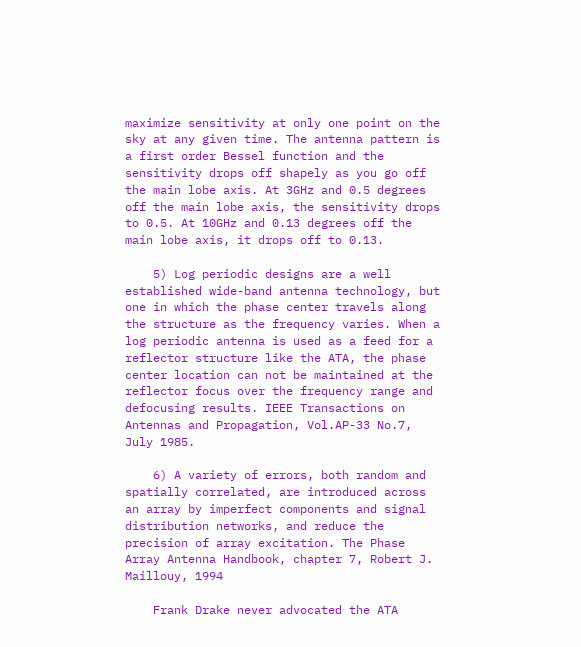maximize sensitivity at only one point on the sky at any given time. The antenna pattern is a first order Bessel function and the sensitivity drops off shapely as you go off the main lobe axis. At 3GHz and 0.5 degrees off the main lobe axis, the sensitivity drops to 0.5. At 10GHz and 0.13 degrees off the main lobe axis, it drops off to 0.13.

    5) Log periodic designs are a well established wide-band antenna technology, but one in which the phase center travels along the structure as the frequency varies. When a log periodic antenna is used as a feed for a reflector structure like the ATA, the phase center location can not be maintained at the reflector focus over the frequency range and defocusing results. IEEE Transactions on Antennas and Propagation, Vol.AP-33 No.7, July 1985.

    6) A variety of errors, both random and spatially correlated, are introduced across an array by imperfect components and signal distribution networks, and reduce the precision of array excitation. The Phase Array Antenna Handbook, chapter 7, Robert J. Maillouy, 1994

    Frank Drake never advocated the ATA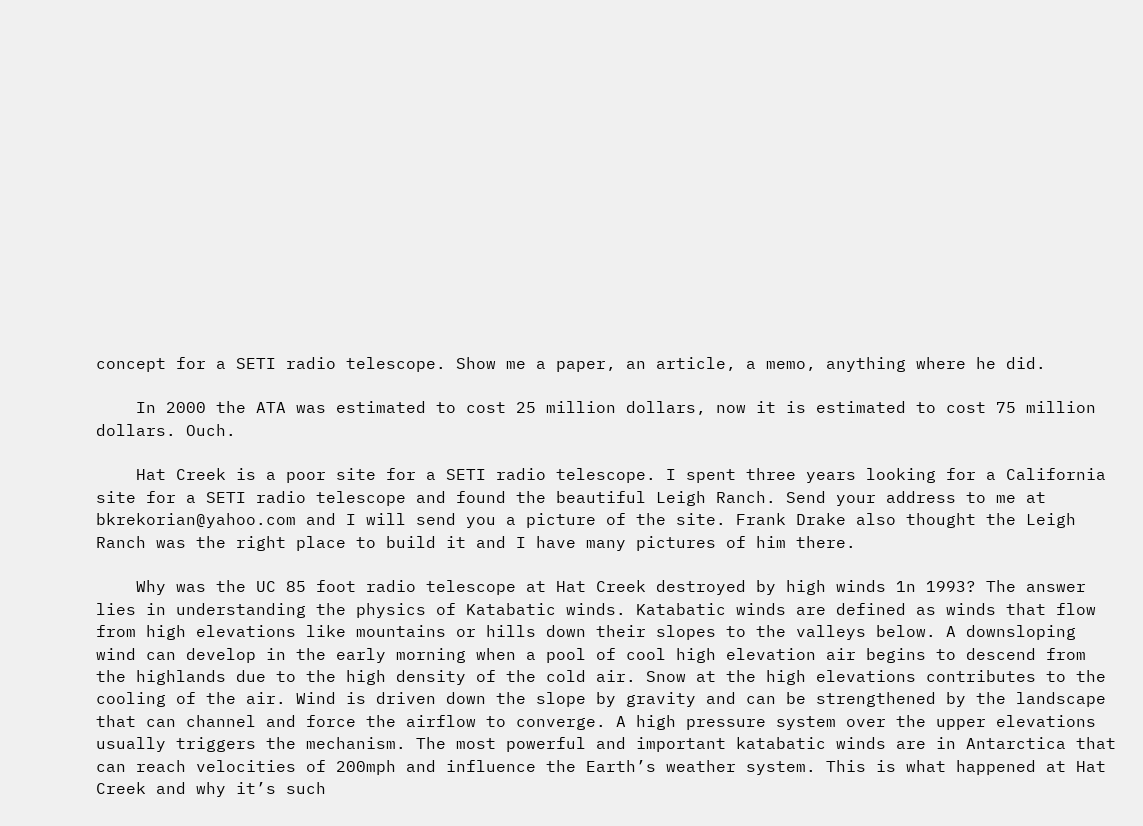concept for a SETI radio telescope. Show me a paper, an article, a memo, anything where he did.

    In 2000 the ATA was estimated to cost 25 million dollars, now it is estimated to cost 75 million dollars. Ouch.

    Hat Creek is a poor site for a SETI radio telescope. I spent three years looking for a California site for a SETI radio telescope and found the beautiful Leigh Ranch. Send your address to me at bkrekorian@yahoo.com and I will send you a picture of the site. Frank Drake also thought the Leigh Ranch was the right place to build it and I have many pictures of him there.

    Why was the UC 85 foot radio telescope at Hat Creek destroyed by high winds 1n 1993? The answer lies in understanding the physics of Katabatic winds. Katabatic winds are defined as winds that flow from high elevations like mountains or hills down their slopes to the valleys below. A downsloping wind can develop in the early morning when a pool of cool high elevation air begins to descend from the highlands due to the high density of the cold air. Snow at the high elevations contributes to the cooling of the air. Wind is driven down the slope by gravity and can be strengthened by the landscape that can channel and force the airflow to converge. A high pressure system over the upper elevations usually triggers the mechanism. The most powerful and important katabatic winds are in Antarctica that can reach velocities of 200mph and influence the Earth’s weather system. This is what happened at Hat Creek and why it’s such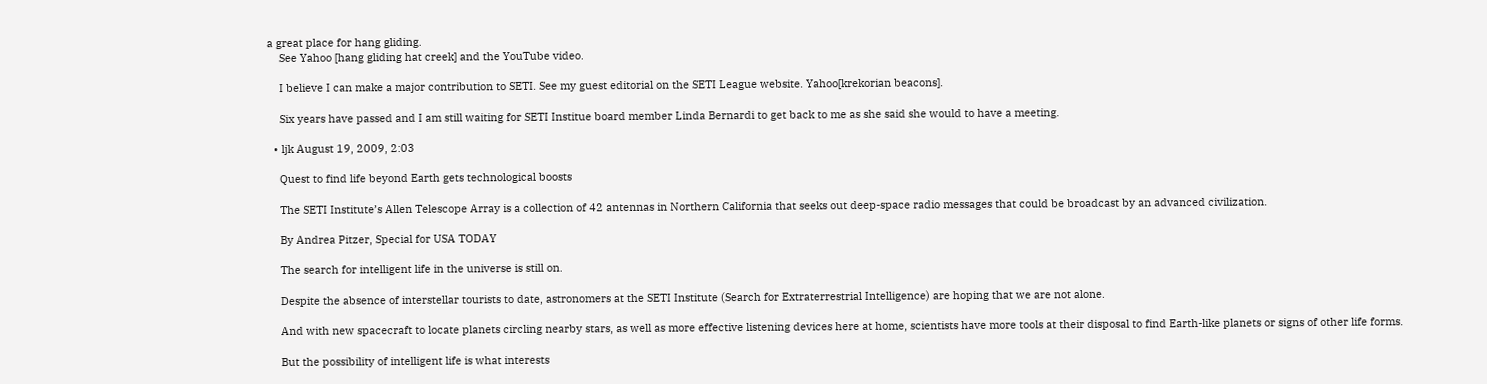a great place for hang gliding.
    See Yahoo [hang gliding hat creek] and the YouTube video.

    I believe I can make a major contribution to SETI. See my guest editorial on the SETI League website. Yahoo[krekorian beacons].

    Six years have passed and I am still waiting for SETI Institue board member Linda Bernardi to get back to me as she said she would to have a meeting.

  • ljk August 19, 2009, 2:03

    Quest to find life beyond Earth gets technological boosts

    The SETI Institute’s Allen Telescope Array is a collection of 42 antennas in Northern California that seeks out deep-space radio messages that could be broadcast by an advanced civilization.

    By Andrea Pitzer, Special for USA TODAY

    The search for intelligent life in the universe is still on.

    Despite the absence of interstellar tourists to date, astronomers at the SETI Institute (Search for Extraterrestrial Intelligence) are hoping that we are not alone.

    And with new spacecraft to locate planets circling nearby stars, as well as more effective listening devices here at home, scientists have more tools at their disposal to find Earth-like planets or signs of other life forms.

    But the possibility of intelligent life is what interests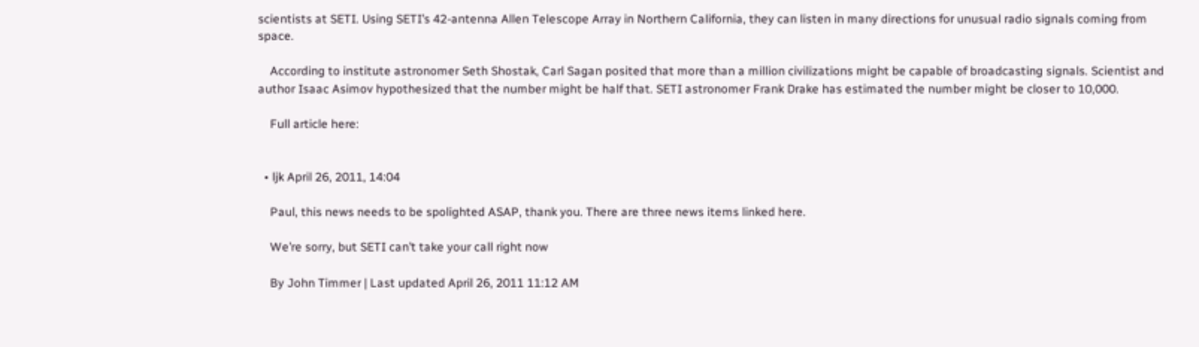scientists at SETI. Using SETI’s 42-antenna Allen Telescope Array in Northern California, they can listen in many directions for unusual radio signals coming from space.

    According to institute astronomer Seth Shostak, Carl Sagan posited that more than a million civilizations might be capable of broadcasting signals. Scientist and author Isaac Asimov hypothesized that the number might be half that. SETI astronomer Frank Drake has estimated the number might be closer to 10,000.

    Full article here:


  • ljk April 26, 2011, 14:04

    Paul, this news needs to be spolighted ASAP, thank you. There are three news items linked here.

    We’re sorry, but SETI can’t take your call right now

    By John Timmer | Last updated April 26, 2011 11:12 AM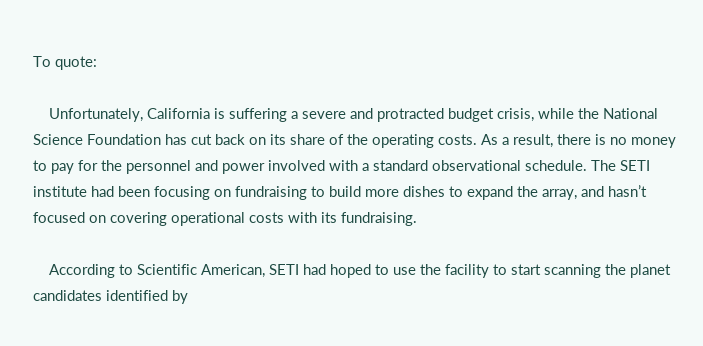To quote:

    Unfortunately, California is suffering a severe and protracted budget crisis, while the National Science Foundation has cut back on its share of the operating costs. As a result, there is no money to pay for the personnel and power involved with a standard observational schedule. The SETI institute had been focusing on fundraising to build more dishes to expand the array, and hasn’t focused on covering operational costs with its fundraising.

    According to Scientific American, SETI had hoped to use the facility to start scanning the planet candidates identified by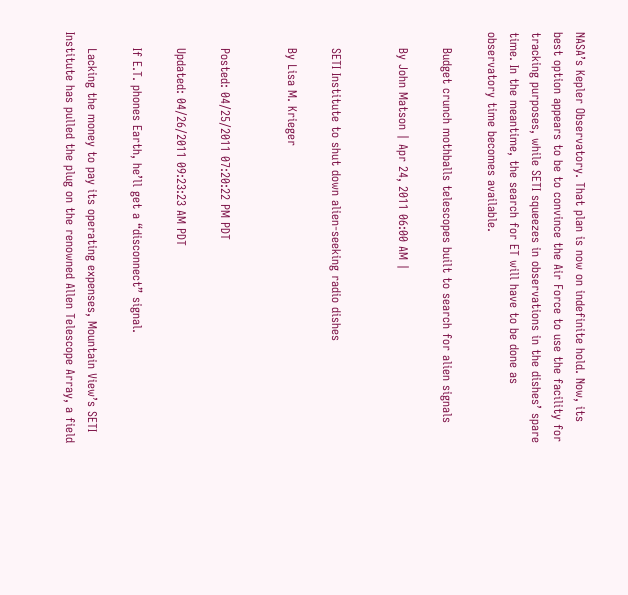NASA’s Kepler Observatory. That plan is now on indefinite hold. Now, its best option appears to be to convince the Air Force to use the facility for tracking purposes, while SETI squeezes in observations in the dishes’ spare time. In the meantime, the search for ET will have to be done as observatory time becomes available.

    Budget crunch mothballs telescopes built to search for alien signals

    By John Matson | Apr 24, 2011 06:00 AM |


    SETI Institute to shut down alien-seeking radio dishes

    By Lisa M. Krieger


    Posted: 04/25/2011 07:20:22 PM PDT

    Updated: 04/26/2011 09:23:23 AM PDT

    If E.T. phones Earth, he’ll get a “disconnect” signal.

    Lacking the money to pay its operating expenses, Mountain View’s SETI Institute has pulled the plug on the renowned Allen Telescope Array, a field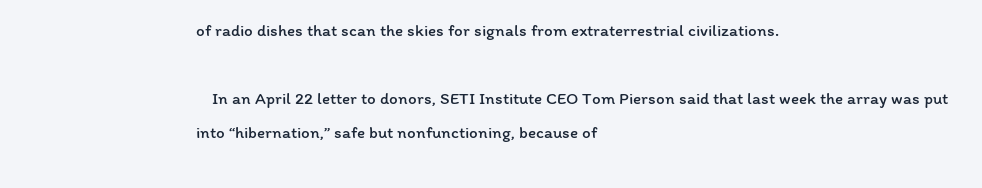of radio dishes that scan the skies for signals from extraterrestrial civilizations.

    In an April 22 letter to donors, SETI Institute CEO Tom Pierson said that last week the array was put into “hibernation,” safe but nonfunctioning, because of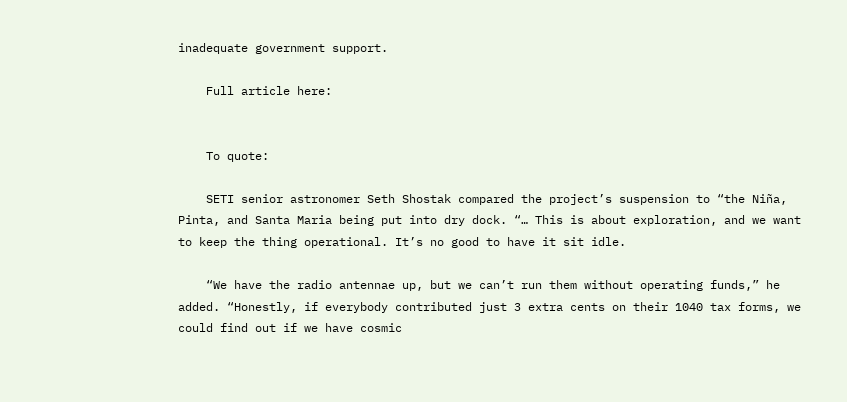inadequate government support.

    Full article here:


    To quote:

    SETI senior astronomer Seth Shostak compared the project’s suspension to “the Niña, Pinta, and Santa Maria being put into dry dock. “… This is about exploration, and we want to keep the thing operational. It’s no good to have it sit idle.

    “We have the radio antennae up, but we can’t run them without operating funds,” he added. “Honestly, if everybody contributed just 3 extra cents on their 1040 tax forms, we could find out if we have cosmic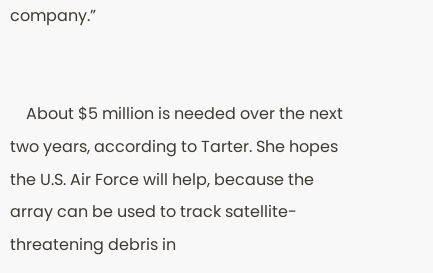company.”


    About $5 million is needed over the next two years, according to Tarter. She hopes the U.S. Air Force will help, because the array can be used to track satellite-threatening debris in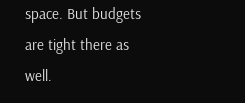space. But budgets are tight there as well.